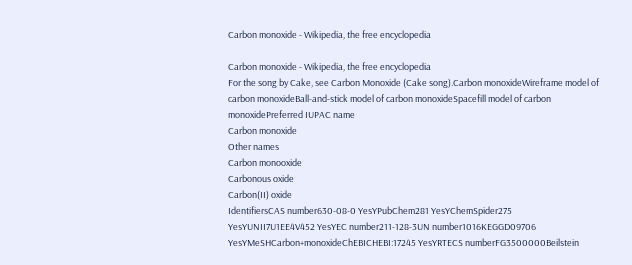Carbon monoxide - Wikipedia, the free encyclopedia

Carbon monoxide - Wikipedia, the free encyclopedia
For the song by Cake, see Carbon Monoxide (Cake song).Carbon monoxideWireframe model of carbon monoxideBall-and-stick model of carbon monoxideSpacefill model of carbon monoxidePreferred IUPAC name
Carbon monoxide
Other names
Carbon monooxide
Carbonous oxide
Carbon(II) oxide
IdentifiersCAS number630-08-0 YesYPubChem281 YesYChemSpider275 YesYUNII7U1EE4V452 YesYEC number211-128-3UN number1016KEGGD09706 YesYMeSHCarbon+monoxideChEBICHEBI:17245 YesYRTECS numberFG3500000Beilstein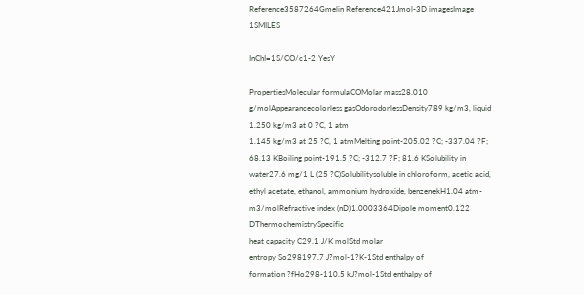Reference3587264Gmelin Reference421Jmol-3D imagesImage 1SMILES

InChI=1S/CO/c1-2 YesY

PropertiesMolecular formulaCOMolar mass28.010 g/molAppearancecolorless gasOdorodorlessDensity789 kg/m3, liquid
1.250 kg/m3 at 0 ?C, 1 atm
1.145 kg/m3 at 25 ?C, 1 atmMelting point-205.02 ?C; -337.04 ?F; 68.13 KBoiling point-191.5 ?C; -312.7 ?F; 81.6 KSolubility in water27.6 mg/1 L (25 ?C)Solubilitysoluble in chloroform, acetic acid, ethyl acetate, ethanol, ammonium hydroxide, benzenekH1.04 atm-m3/molRefractive index (nD)1.0003364Dipole moment0.122 DThermochemistrySpecific
heat capacity C29.1 J/K molStd molar
entropy So298197.7 J?mol-1?K-1Std enthalpy of
formation ?fHo298-110.5 kJ?mol-1Std enthalpy of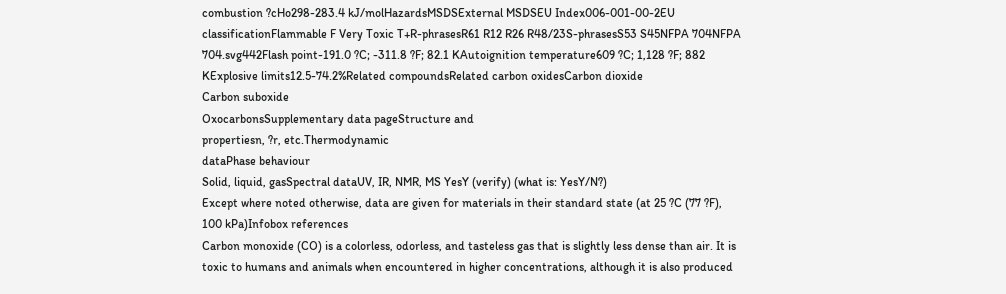combustion ?cHo298-283.4 kJ/molHazardsMSDSExternal MSDSEU Index006-001-00-2EU classificationFlammable F Very Toxic T+R-phrasesR61 R12 R26 R48/23S-phrasesS53 S45NFPA 704NFPA 704.svg442Flash point-191.0 ?C; -311.8 ?F; 82.1 KAutoignition temperature609 ?C; 1,128 ?F; 882 KExplosive limits12.5-74.2%Related compoundsRelated carbon oxidesCarbon dioxide
Carbon suboxide
OxocarbonsSupplementary data pageStructure and
propertiesn, ?r, etc.Thermodynamic
dataPhase behaviour
Solid, liquid, gasSpectral dataUV, IR, NMR, MS YesY (verify) (what is: YesY/N?)
Except where noted otherwise, data are given for materials in their standard state (at 25 ?C (77 ?F), 100 kPa)Infobox references
Carbon monoxide (CO) is a colorless, odorless, and tasteless gas that is slightly less dense than air. It is toxic to humans and animals when encountered in higher concentrations, although it is also produced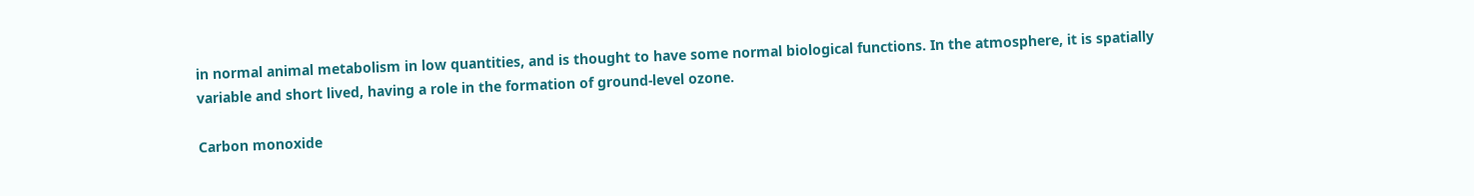in normal animal metabolism in low quantities, and is thought to have some normal biological functions. In the atmosphere, it is spatially variable and short lived, having a role in the formation of ground-level ozone.

Carbon monoxide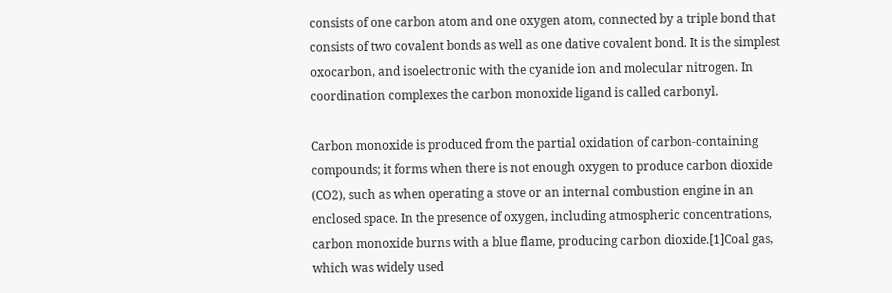consists of one carbon atom and one oxygen atom, connected by a triple bond that consists of two covalent bonds as well as one dative covalent bond. It is the simplest oxocarbon, and isoelectronic with the cyanide ion and molecular nitrogen. In coordination complexes the carbon monoxide ligand is called carbonyl.

Carbon monoxide is produced from the partial oxidation of carbon-containing compounds; it forms when there is not enough oxygen to produce carbon dioxide (CO2), such as when operating a stove or an internal combustion engine in an enclosed space. In the presence of oxygen, including atmospheric concentrations, carbon monoxide burns with a blue flame, producing carbon dioxide.[1]Coal gas, which was widely used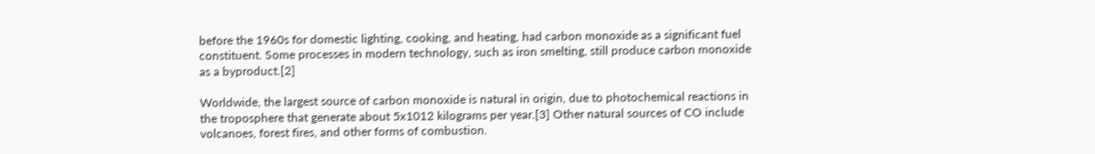before the 1960s for domestic lighting, cooking, and heating, had carbon monoxide as a significant fuel constituent. Some processes in modern technology, such as iron smelting, still produce carbon monoxide as a byproduct.[2]

Worldwide, the largest source of carbon monoxide is natural in origin, due to photochemical reactions in the troposphere that generate about 5x1012 kilograms per year.[3] Other natural sources of CO include volcanoes, forest fires, and other forms of combustion.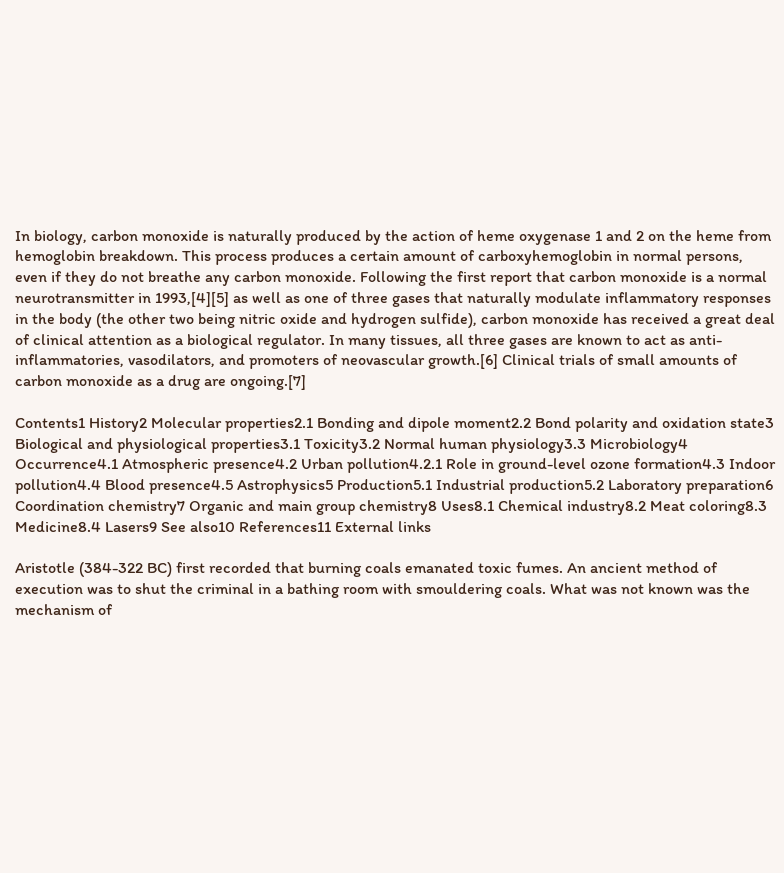In biology, carbon monoxide is naturally produced by the action of heme oxygenase 1 and 2 on the heme from hemoglobin breakdown. This process produces a certain amount of carboxyhemoglobin in normal persons, even if they do not breathe any carbon monoxide. Following the first report that carbon monoxide is a normal neurotransmitter in 1993,[4][5] as well as one of three gases that naturally modulate inflammatory responses in the body (the other two being nitric oxide and hydrogen sulfide), carbon monoxide has received a great deal of clinical attention as a biological regulator. In many tissues, all three gases are known to act as anti-inflammatories, vasodilators, and promoters of neovascular growth.[6] Clinical trials of small amounts of carbon monoxide as a drug are ongoing.[7]

Contents1 History2 Molecular properties2.1 Bonding and dipole moment2.2 Bond polarity and oxidation state3 Biological and physiological properties3.1 Toxicity3.2 Normal human physiology3.3 Microbiology4 Occurrence4.1 Atmospheric presence4.2 Urban pollution4.2.1 Role in ground-level ozone formation4.3 Indoor pollution4.4 Blood presence4.5 Astrophysics5 Production5.1 Industrial production5.2 Laboratory preparation6 Coordination chemistry7 Organic and main group chemistry8 Uses8.1 Chemical industry8.2 Meat coloring8.3 Medicine8.4 Lasers9 See also10 References11 External links

Aristotle (384-322 BC) first recorded that burning coals emanated toxic fumes. An ancient method of execution was to shut the criminal in a bathing room with smouldering coals. What was not known was the mechanism of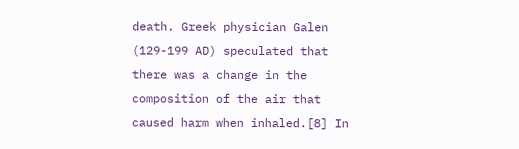death. Greek physician Galen (129-199 AD) speculated that there was a change in the composition of the air that caused harm when inhaled.[8] In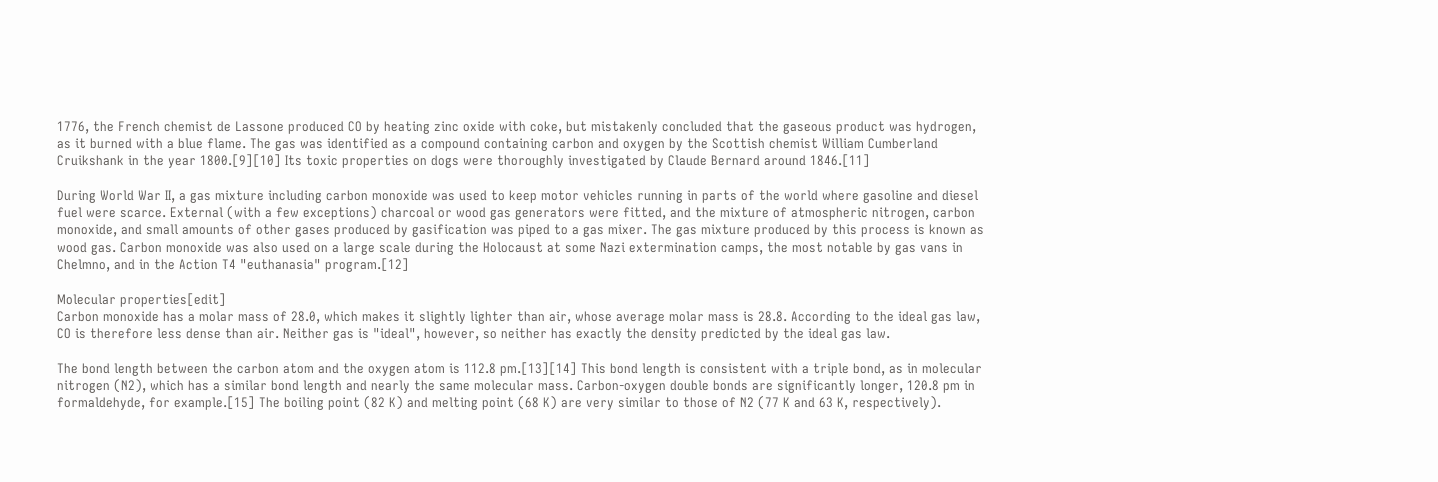1776, the French chemist de Lassone produced CO by heating zinc oxide with coke, but mistakenly concluded that the gaseous product was hydrogen, as it burned with a blue flame. The gas was identified as a compound containing carbon and oxygen by the Scottish chemist William Cumberland Cruikshank in the year 1800.[9][10] Its toxic properties on dogs were thoroughly investigated by Claude Bernard around 1846.[11]

During World War II, a gas mixture including carbon monoxide was used to keep motor vehicles running in parts of the world where gasoline and diesel fuel were scarce. External (with a few exceptions) charcoal or wood gas generators were fitted, and the mixture of atmospheric nitrogen, carbon monoxide, and small amounts of other gases produced by gasification was piped to a gas mixer. The gas mixture produced by this process is known as wood gas. Carbon monoxide was also used on a large scale during the Holocaust at some Nazi extermination camps, the most notable by gas vans in Chelmno, and in the Action T4 "euthanasia" program.[12]

Molecular properties[edit]
Carbon monoxide has a molar mass of 28.0, which makes it slightly lighter than air, whose average molar mass is 28.8. According to the ideal gas law, CO is therefore less dense than air. Neither gas is "ideal", however, so neither has exactly the density predicted by the ideal gas law.

The bond length between the carbon atom and the oxygen atom is 112.8 pm.[13][14] This bond length is consistent with a triple bond, as in molecular nitrogen (N2), which has a similar bond length and nearly the same molecular mass. Carbon-oxygen double bonds are significantly longer, 120.8 pm in formaldehyde, for example.[15] The boiling point (82 K) and melting point (68 K) are very similar to those of N2 (77 K and 63 K, respectively).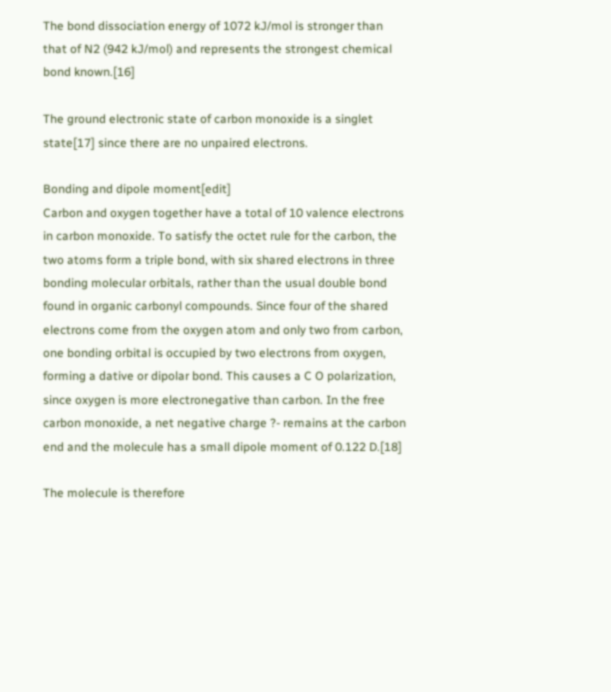The bond dissociation energy of 1072 kJ/mol is stronger than that of N2 (942 kJ/mol) and represents the strongest chemical bond known.[16]

The ground electronic state of carbon monoxide is a singlet state[17] since there are no unpaired electrons.

Bonding and dipole moment[edit]
Carbon and oxygen together have a total of 10 valence electrons in carbon monoxide. To satisfy the octet rule for the carbon, the two atoms form a triple bond, with six shared electrons in three bonding molecular orbitals, rather than the usual double bond found in organic carbonyl compounds. Since four of the shared electrons come from the oxygen atom and only two from carbon, one bonding orbital is occupied by two electrons from oxygen, forming a dative or dipolar bond. This causes a C O polarization, since oxygen is more electronegative than carbon. In the free carbon monoxide, a net negative charge ?- remains at the carbon end and the molecule has a small dipole moment of 0.122 D.[18]

The molecule is therefore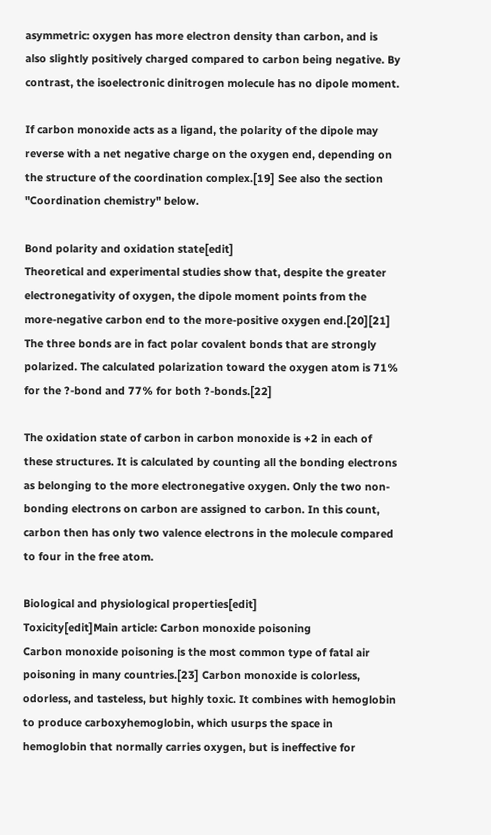asymmetric: oxygen has more electron density than carbon, and is also slightly positively charged compared to carbon being negative. By contrast, the isoelectronic dinitrogen molecule has no dipole moment.

If carbon monoxide acts as a ligand, the polarity of the dipole may reverse with a net negative charge on the oxygen end, depending on the structure of the coordination complex.[19] See also the section "Coordination chemistry" below.

Bond polarity and oxidation state[edit]
Theoretical and experimental studies show that, despite the greater electronegativity of oxygen, the dipole moment points from the more-negative carbon end to the more-positive oxygen end.[20][21] The three bonds are in fact polar covalent bonds that are strongly polarized. The calculated polarization toward the oxygen atom is 71% for the ?-bond and 77% for both ?-bonds.[22]

The oxidation state of carbon in carbon monoxide is +2 in each of these structures. It is calculated by counting all the bonding electrons as belonging to the more electronegative oxygen. Only the two non-bonding electrons on carbon are assigned to carbon. In this count, carbon then has only two valence electrons in the molecule compared to four in the free atom.

Biological and physiological properties[edit]
Toxicity[edit]Main article: Carbon monoxide poisoning
Carbon monoxide poisoning is the most common type of fatal air poisoning in many countries.[23] Carbon monoxide is colorless, odorless, and tasteless, but highly toxic. It combines with hemoglobin to produce carboxyhemoglobin, which usurps the space in hemoglobin that normally carries oxygen, but is ineffective for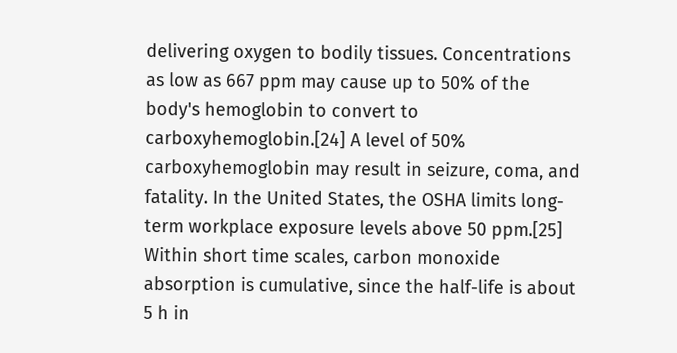delivering oxygen to bodily tissues. Concentrations as low as 667 ppm may cause up to 50% of the body's hemoglobin to convert to carboxyhemoglobin.[24] A level of 50% carboxyhemoglobin may result in seizure, coma, and fatality. In the United States, the OSHA limits long-term workplace exposure levels above 50 ppm.[25] Within short time scales, carbon monoxide absorption is cumulative, since the half-life is about 5 h in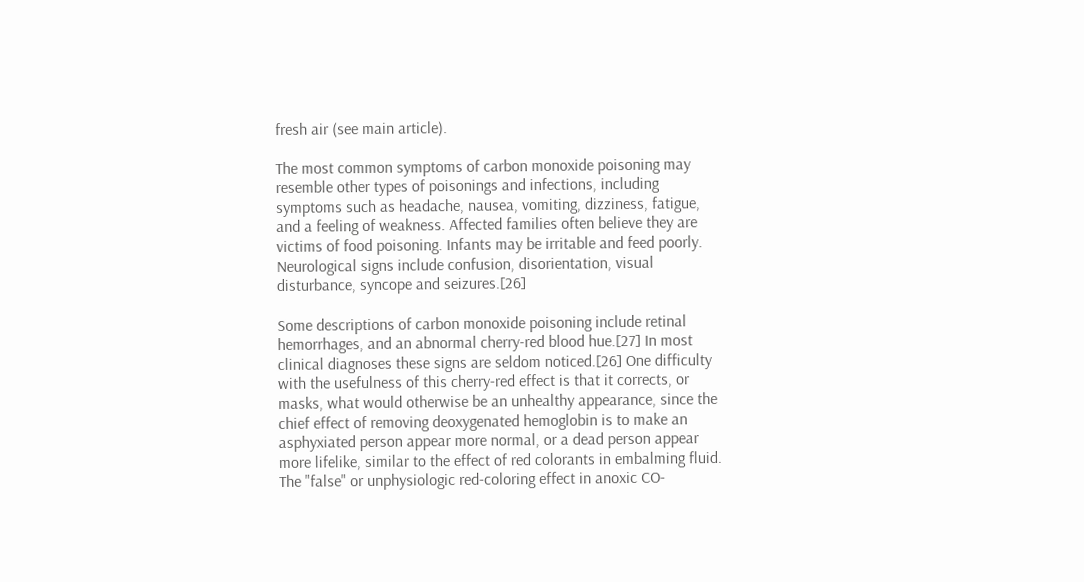fresh air (see main article).

The most common symptoms of carbon monoxide poisoning may resemble other types of poisonings and infections, including symptoms such as headache, nausea, vomiting, dizziness, fatigue, and a feeling of weakness. Affected families often believe they are victims of food poisoning. Infants may be irritable and feed poorly. Neurological signs include confusion, disorientation, visual disturbance, syncope and seizures.[26]

Some descriptions of carbon monoxide poisoning include retinal hemorrhages, and an abnormal cherry-red blood hue.[27] In most clinical diagnoses these signs are seldom noticed.[26] One difficulty with the usefulness of this cherry-red effect is that it corrects, or masks, what would otherwise be an unhealthy appearance, since the chief effect of removing deoxygenated hemoglobin is to make an asphyxiated person appear more normal, or a dead person appear more lifelike, similar to the effect of red colorants in embalming fluid. The "false" or unphysiologic red-coloring effect in anoxic CO-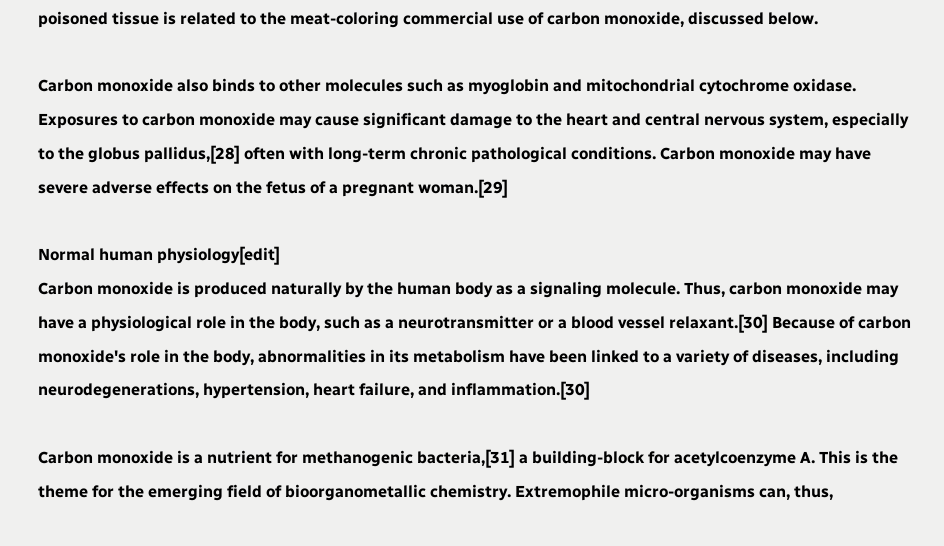poisoned tissue is related to the meat-coloring commercial use of carbon monoxide, discussed below.

Carbon monoxide also binds to other molecules such as myoglobin and mitochondrial cytochrome oxidase. Exposures to carbon monoxide may cause significant damage to the heart and central nervous system, especially to the globus pallidus,[28] often with long-term chronic pathological conditions. Carbon monoxide may have severe adverse effects on the fetus of a pregnant woman.[29]

Normal human physiology[edit]
Carbon monoxide is produced naturally by the human body as a signaling molecule. Thus, carbon monoxide may have a physiological role in the body, such as a neurotransmitter or a blood vessel relaxant.[30] Because of carbon monoxide's role in the body, abnormalities in its metabolism have been linked to a variety of diseases, including neurodegenerations, hypertension, heart failure, and inflammation.[30]

Carbon monoxide is a nutrient for methanogenic bacteria,[31] a building-block for acetylcoenzyme A. This is the theme for the emerging field of bioorganometallic chemistry. Extremophile micro-organisms can, thus,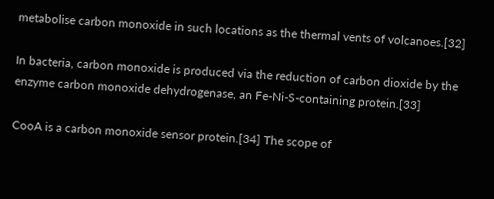metabolise carbon monoxide in such locations as the thermal vents of volcanoes.[32]

In bacteria, carbon monoxide is produced via the reduction of carbon dioxide by the enzyme carbon monoxide dehydrogenase, an Fe-Ni-S-containing protein.[33]

CooA is a carbon monoxide sensor protein.[34] The scope of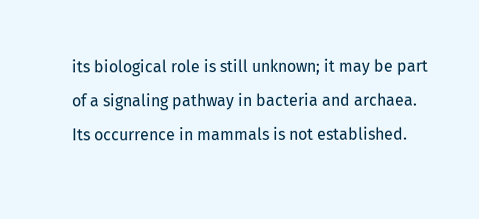its biological role is still unknown; it may be part of a signaling pathway in bacteria and archaea. Its occurrence in mammals is not established.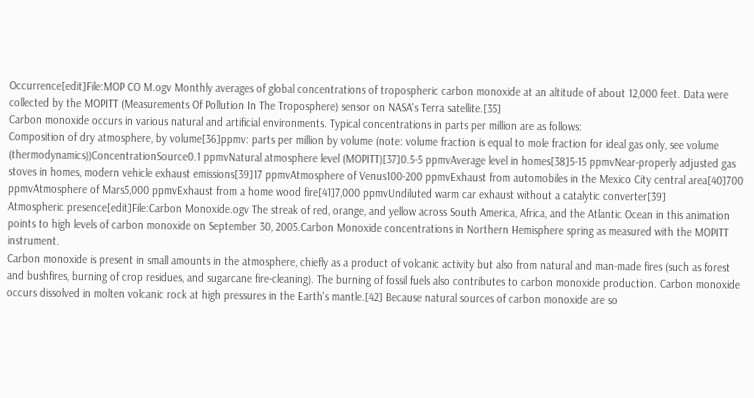Occurrence[edit]File:MOP CO M.ogv Monthly averages of global concentrations of tropospheric carbon monoxide at an altitude of about 12,000 feet. Data were collected by the MOPITT (Measurements Of Pollution In The Troposphere) sensor on NASA's Terra satellite.[35]
Carbon monoxide occurs in various natural and artificial environments. Typical concentrations in parts per million are as follows:
Composition of dry atmosphere, by volume[36]ppmv: parts per million by volume (note: volume fraction is equal to mole fraction for ideal gas only, see volume (thermodynamics))ConcentrationSource0.1 ppmvNatural atmosphere level (MOPITT)[37]0.5-5 ppmvAverage level in homes[38]5-15 ppmvNear-properly adjusted gas stoves in homes, modern vehicle exhaust emissions[39]17 ppmvAtmosphere of Venus100-200 ppmvExhaust from automobiles in the Mexico City central area[40]700 ppmvAtmosphere of Mars5,000 ppmvExhaust from a home wood fire[41]7,000 ppmvUndiluted warm car exhaust without a catalytic converter[39]
Atmospheric presence[edit]File:Carbon Monoxide.ogv The streak of red, orange, and yellow across South America, Africa, and the Atlantic Ocean in this animation points to high levels of carbon monoxide on September 30, 2005.Carbon Monoxide concentrations in Northern Hemisphere spring as measured with the MOPITT instrument.
Carbon monoxide is present in small amounts in the atmosphere, chiefly as a product of volcanic activity but also from natural and man-made fires (such as forest and bushfires, burning of crop residues, and sugarcane fire-cleaning). The burning of fossil fuels also contributes to carbon monoxide production. Carbon monoxide occurs dissolved in molten volcanic rock at high pressures in the Earth's mantle.[42] Because natural sources of carbon monoxide are so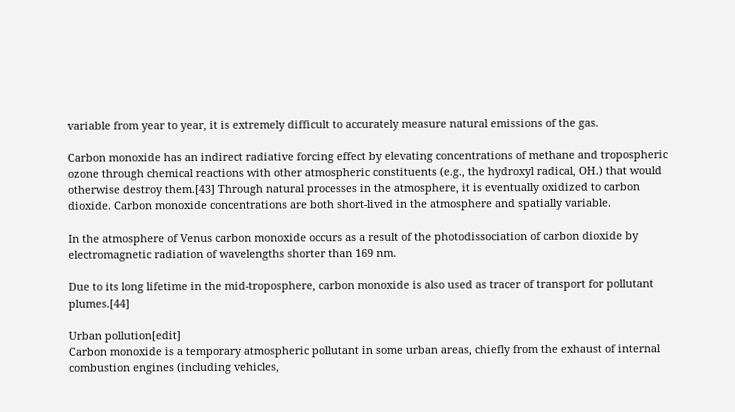variable from year to year, it is extremely difficult to accurately measure natural emissions of the gas.

Carbon monoxide has an indirect radiative forcing effect by elevating concentrations of methane and tropospheric ozone through chemical reactions with other atmospheric constituents (e.g., the hydroxyl radical, OH.) that would otherwise destroy them.[43] Through natural processes in the atmosphere, it is eventually oxidized to carbon dioxide. Carbon monoxide concentrations are both short-lived in the atmosphere and spatially variable.

In the atmosphere of Venus carbon monoxide occurs as a result of the photodissociation of carbon dioxide by electromagnetic radiation of wavelengths shorter than 169 nm.

Due to its long lifetime in the mid-troposphere, carbon monoxide is also used as tracer of transport for pollutant plumes.[44]

Urban pollution[edit]
Carbon monoxide is a temporary atmospheric pollutant in some urban areas, chiefly from the exhaust of internal combustion engines (including vehicles,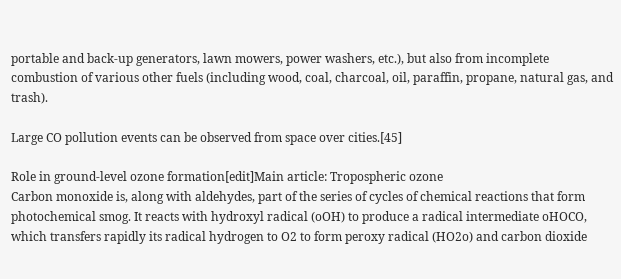portable and back-up generators, lawn mowers, power washers, etc.), but also from incomplete combustion of various other fuels (including wood, coal, charcoal, oil, paraffin, propane, natural gas, and trash).

Large CO pollution events can be observed from space over cities.[45]

Role in ground-level ozone formation[edit]Main article: Tropospheric ozone
Carbon monoxide is, along with aldehydes, part of the series of cycles of chemical reactions that form photochemical smog. It reacts with hydroxyl radical (oOH) to produce a radical intermediate oHOCO, which transfers rapidly its radical hydrogen to O2 to form peroxy radical (HO2o) and carbon dioxide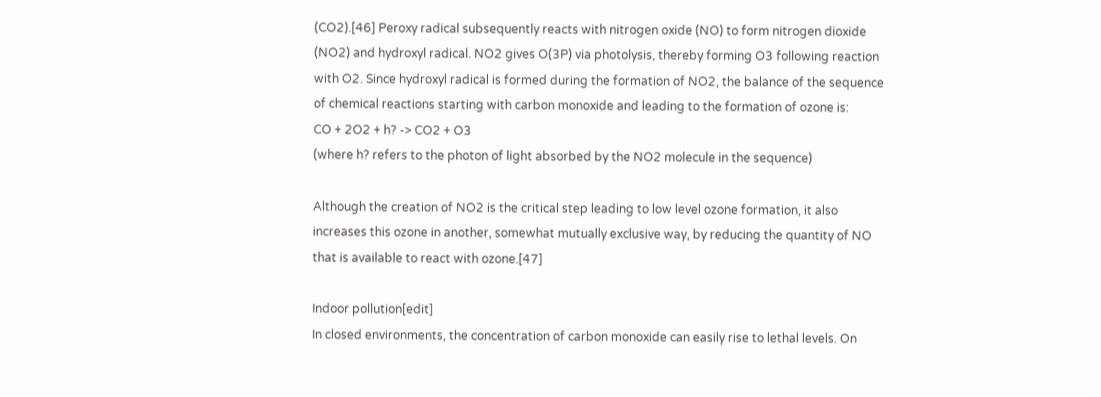(CO2).[46] Peroxy radical subsequently reacts with nitrogen oxide (NO) to form nitrogen dioxide (NO2) and hydroxyl radical. NO2 gives O(3P) via photolysis, thereby forming O3 following reaction with O2. Since hydroxyl radical is formed during the formation of NO2, the balance of the sequence of chemical reactions starting with carbon monoxide and leading to the formation of ozone is:
CO + 2O2 + h? -> CO2 + O3
(where h? refers to the photon of light absorbed by the NO2 molecule in the sequence)

Although the creation of NO2 is the critical step leading to low level ozone formation, it also increases this ozone in another, somewhat mutually exclusive way, by reducing the quantity of NO that is available to react with ozone.[47]

Indoor pollution[edit]
In closed environments, the concentration of carbon monoxide can easily rise to lethal levels. On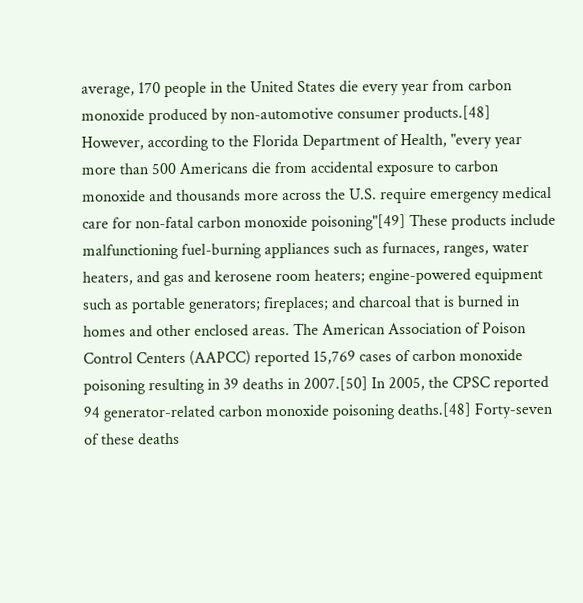average, 170 people in the United States die every year from carbon monoxide produced by non-automotive consumer products.[48] However, according to the Florida Department of Health, "every year more than 500 Americans die from accidental exposure to carbon monoxide and thousands more across the U.S. require emergency medical care for non-fatal carbon monoxide poisoning"[49] These products include malfunctioning fuel-burning appliances such as furnaces, ranges, water heaters, and gas and kerosene room heaters; engine-powered equipment such as portable generators; fireplaces; and charcoal that is burned in homes and other enclosed areas. The American Association of Poison Control Centers (AAPCC) reported 15,769 cases of carbon monoxide poisoning resulting in 39 deaths in 2007.[50] In 2005, the CPSC reported 94 generator-related carbon monoxide poisoning deaths.[48] Forty-seven of these deaths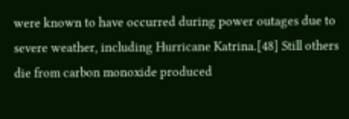were known to have occurred during power outages due to severe weather, including Hurricane Katrina.[48] Still others die from carbon monoxide produced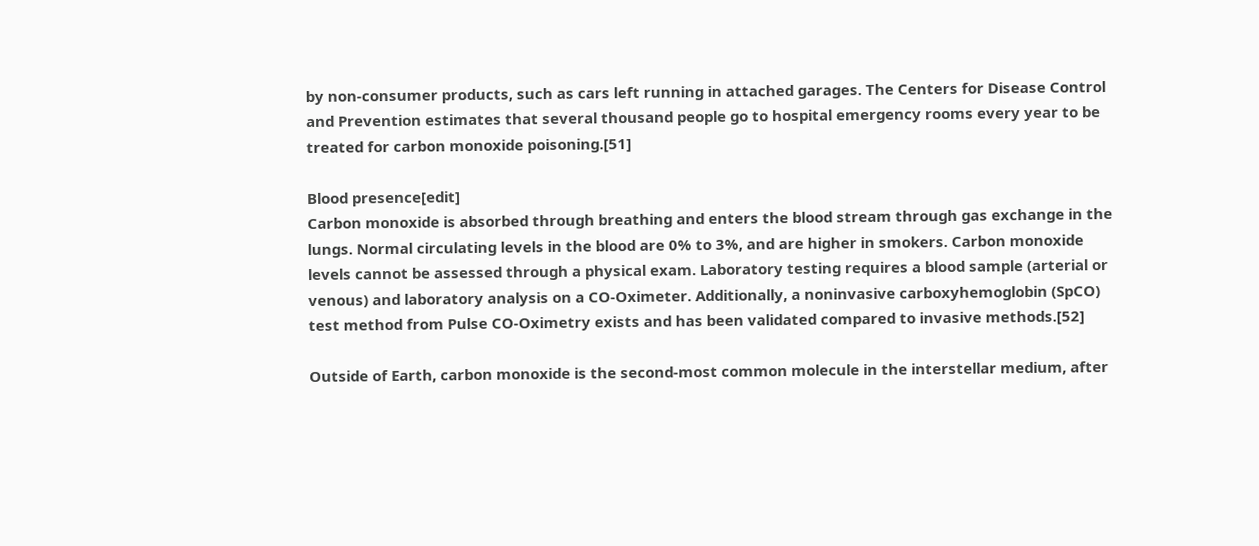by non-consumer products, such as cars left running in attached garages. The Centers for Disease Control and Prevention estimates that several thousand people go to hospital emergency rooms every year to be treated for carbon monoxide poisoning.[51]

Blood presence[edit]
Carbon monoxide is absorbed through breathing and enters the blood stream through gas exchange in the lungs. Normal circulating levels in the blood are 0% to 3%, and are higher in smokers. Carbon monoxide levels cannot be assessed through a physical exam. Laboratory testing requires a blood sample (arterial or venous) and laboratory analysis on a CO-Oximeter. Additionally, a noninvasive carboxyhemoglobin (SpCO) test method from Pulse CO-Oximetry exists and has been validated compared to invasive methods.[52]

Outside of Earth, carbon monoxide is the second-most common molecule in the interstellar medium, after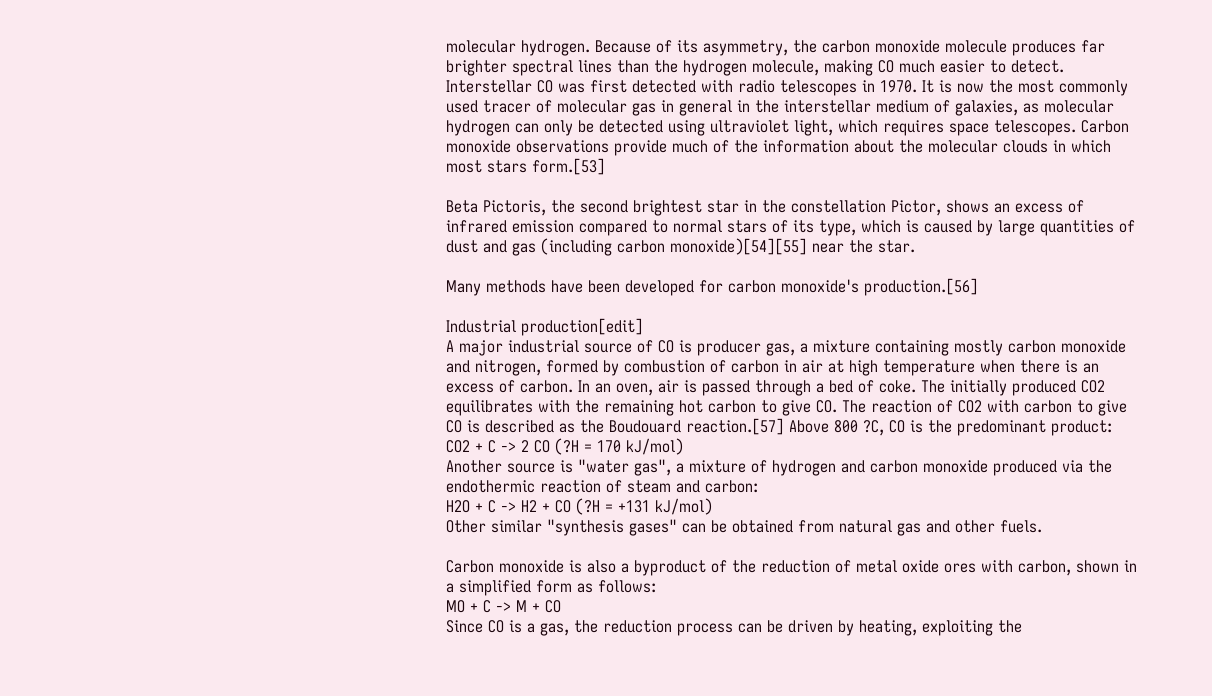molecular hydrogen. Because of its asymmetry, the carbon monoxide molecule produces far brighter spectral lines than the hydrogen molecule, making CO much easier to detect. Interstellar CO was first detected with radio telescopes in 1970. It is now the most commonly used tracer of molecular gas in general in the interstellar medium of galaxies, as molecular hydrogen can only be detected using ultraviolet light, which requires space telescopes. Carbon monoxide observations provide much of the information about the molecular clouds in which most stars form.[53]

Beta Pictoris, the second brightest star in the constellation Pictor, shows an excess of infrared emission compared to normal stars of its type, which is caused by large quantities of dust and gas (including carbon monoxide)[54][55] near the star.

Many methods have been developed for carbon monoxide's production.[56]

Industrial production[edit]
A major industrial source of CO is producer gas, a mixture containing mostly carbon monoxide and nitrogen, formed by combustion of carbon in air at high temperature when there is an excess of carbon. In an oven, air is passed through a bed of coke. The initially produced CO2 equilibrates with the remaining hot carbon to give CO. The reaction of CO2 with carbon to give CO is described as the Boudouard reaction.[57] Above 800 ?C, CO is the predominant product:
CO2 + C -> 2 CO (?H = 170 kJ/mol)
Another source is "water gas", a mixture of hydrogen and carbon monoxide produced via the endothermic reaction of steam and carbon:
H2O + C -> H2 + CO (?H = +131 kJ/mol)
Other similar "synthesis gases" can be obtained from natural gas and other fuels.

Carbon monoxide is also a byproduct of the reduction of metal oxide ores with carbon, shown in a simplified form as follows:
MO + C -> M + CO
Since CO is a gas, the reduction process can be driven by heating, exploiting the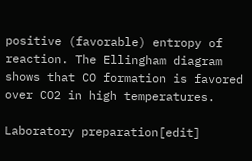positive (favorable) entropy of reaction. The Ellingham diagram shows that CO formation is favored over CO2 in high temperatures.

Laboratory preparation[edit]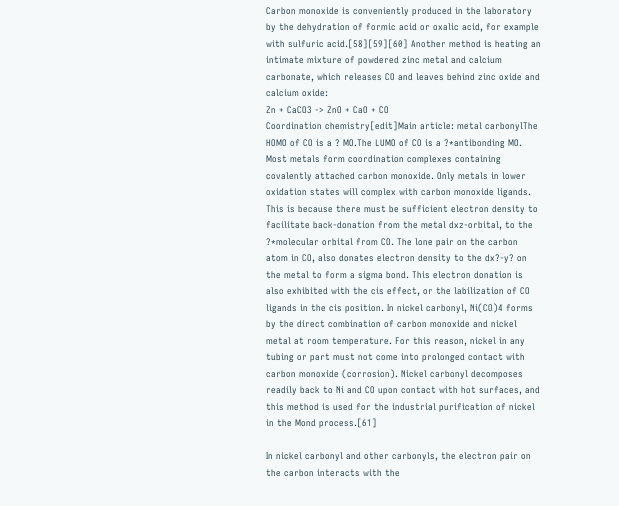Carbon monoxide is conveniently produced in the laboratory by the dehydration of formic acid or oxalic acid, for example with sulfuric acid.[58][59][60] Another method is heating an intimate mixture of powdered zinc metal and calcium carbonate, which releases CO and leaves behind zinc oxide and calcium oxide:
Zn + CaCO3 -> ZnO + CaO + CO
Coordination chemistry[edit]Main article: metal carbonylThe HOMO of CO is a ? MO.The LUMO of CO is a ?*antibonding MO.
Most metals form coordination complexes containing covalently attached carbon monoxide. Only metals in lower oxidation states will complex with carbon monoxide ligands. This is because there must be sufficient electron density to facilitate back-donation from the metal dxz-orbital, to the ?*molecular orbital from CO. The lone pair on the carbon atom in CO, also donates electron density to the dx?-y? on the metal to form a sigma bond. This electron donation is also exhibited with the cis effect, or the labilization of CO ligands in the cis position. In nickel carbonyl, Ni(CO)4 forms by the direct combination of carbon monoxide and nickel metal at room temperature. For this reason, nickel in any tubing or part must not come into prolonged contact with carbon monoxide (corrosion). Nickel carbonyl decomposes readily back to Ni and CO upon contact with hot surfaces, and this method is used for the industrial purification of nickel in the Mond process.[61]

In nickel carbonyl and other carbonyls, the electron pair on the carbon interacts with the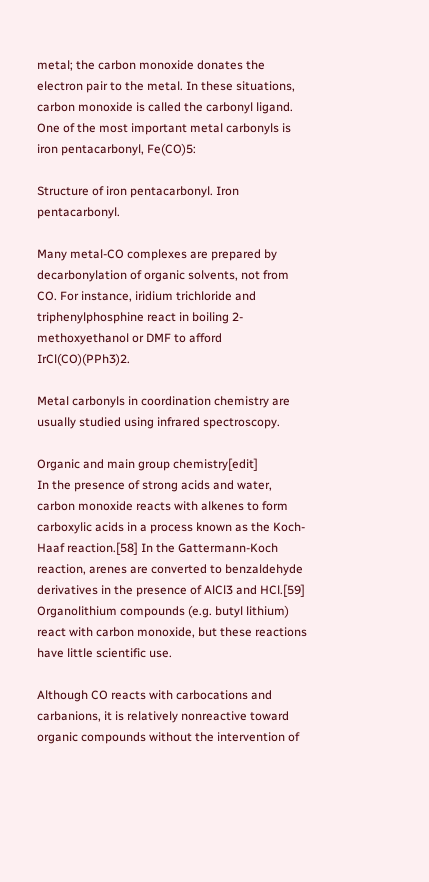metal; the carbon monoxide donates the electron pair to the metal. In these situations, carbon monoxide is called the carbonyl ligand. One of the most important metal carbonyls is iron pentacarbonyl, Fe(CO)5:

Structure of iron pentacarbonyl. Iron pentacarbonyl.

Many metal-CO complexes are prepared by decarbonylation of organic solvents, not from CO. For instance, iridium trichloride and triphenylphosphine react in boiling 2-methoxyethanol or DMF to afford IrCl(CO)(PPh3)2.

Metal carbonyls in coordination chemistry are usually studied using infrared spectroscopy.

Organic and main group chemistry[edit]
In the presence of strong acids and water, carbon monoxide reacts with alkenes to form carboxylic acids in a process known as the Koch-Haaf reaction.[58] In the Gattermann-Koch reaction, arenes are converted to benzaldehyde derivatives in the presence of AlCl3 and HCl.[59] Organolithium compounds (e.g. butyl lithium) react with carbon monoxide, but these reactions have little scientific use.

Although CO reacts with carbocations and carbanions, it is relatively nonreactive toward organic compounds without the intervention of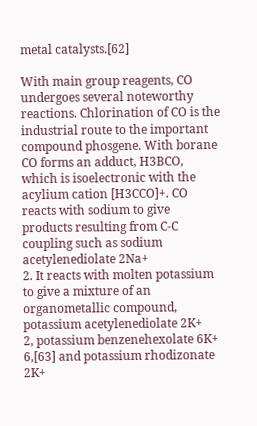metal catalysts.[62]

With main group reagents, CO undergoes several noteworthy reactions. Chlorination of CO is the industrial route to the important compound phosgene. With borane CO forms an adduct, H3BCO, which is isoelectronic with the acylium cation [H3CCO]+. CO reacts with sodium to give products resulting from C-C coupling such as sodium acetylenediolate 2Na+
2. It reacts with molten potassium to give a mixture of an organometallic compound, potassium acetylenediolate 2K+
2, potassium benzenehexolate 6K+
6,[63] and potassium rhodizonate 2K+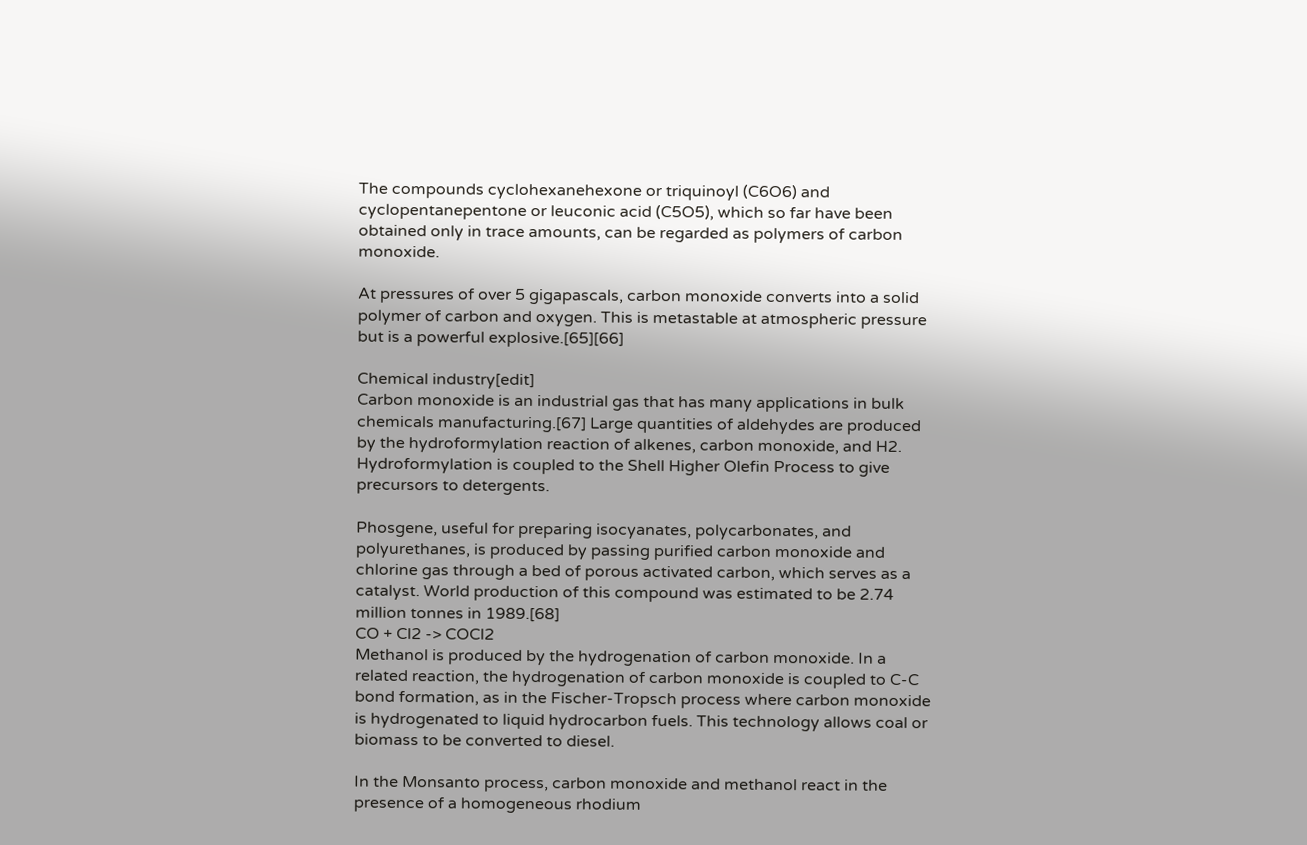The compounds cyclohexanehexone or triquinoyl (C6O6) and cyclopentanepentone or leuconic acid (C5O5), which so far have been obtained only in trace amounts, can be regarded as polymers of carbon monoxide.

At pressures of over 5 gigapascals, carbon monoxide converts into a solid polymer of carbon and oxygen. This is metastable at atmospheric pressure but is a powerful explosive.[65][66]

Chemical industry[edit]
Carbon monoxide is an industrial gas that has many applications in bulk chemicals manufacturing.[67] Large quantities of aldehydes are produced by the hydroformylation reaction of alkenes, carbon monoxide, and H2. Hydroformylation is coupled to the Shell Higher Olefin Process to give precursors to detergents.

Phosgene, useful for preparing isocyanates, polycarbonates, and polyurethanes, is produced by passing purified carbon monoxide and chlorine gas through a bed of porous activated carbon, which serves as a catalyst. World production of this compound was estimated to be 2.74 million tonnes in 1989.[68]
CO + Cl2 -> COCl2
Methanol is produced by the hydrogenation of carbon monoxide. In a related reaction, the hydrogenation of carbon monoxide is coupled to C-C bond formation, as in the Fischer-Tropsch process where carbon monoxide is hydrogenated to liquid hydrocarbon fuels. This technology allows coal or biomass to be converted to diesel.

In the Monsanto process, carbon monoxide and methanol react in the presence of a homogeneous rhodium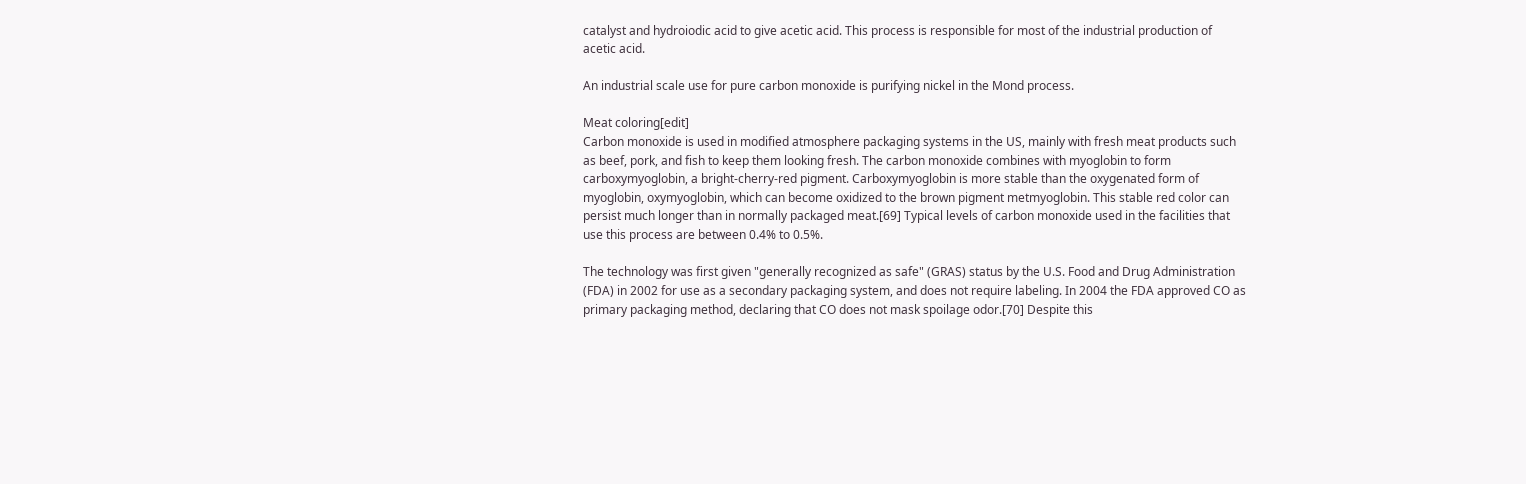catalyst and hydroiodic acid to give acetic acid. This process is responsible for most of the industrial production of acetic acid.

An industrial scale use for pure carbon monoxide is purifying nickel in the Mond process.

Meat coloring[edit]
Carbon monoxide is used in modified atmosphere packaging systems in the US, mainly with fresh meat products such as beef, pork, and fish to keep them looking fresh. The carbon monoxide combines with myoglobin to form carboxymyoglobin, a bright-cherry-red pigment. Carboxymyoglobin is more stable than the oxygenated form of myoglobin, oxymyoglobin, which can become oxidized to the brown pigment metmyoglobin. This stable red color can persist much longer than in normally packaged meat.[69] Typical levels of carbon monoxide used in the facilities that use this process are between 0.4% to 0.5%.

The technology was first given "generally recognized as safe" (GRAS) status by the U.S. Food and Drug Administration (FDA) in 2002 for use as a secondary packaging system, and does not require labeling. In 2004 the FDA approved CO as primary packaging method, declaring that CO does not mask spoilage odor.[70] Despite this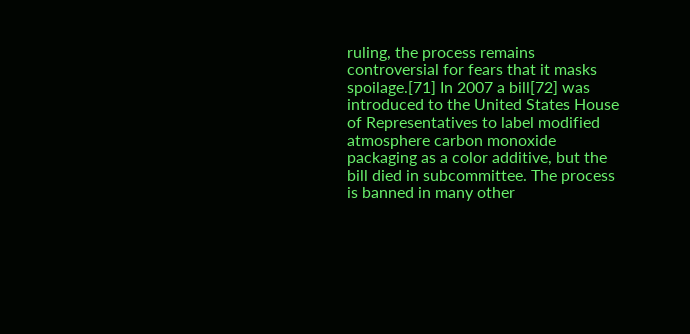ruling, the process remains controversial for fears that it masks spoilage.[71] In 2007 a bill[72] was introduced to the United States House of Representatives to label modified atmosphere carbon monoxide packaging as a color additive, but the bill died in subcommittee. The process is banned in many other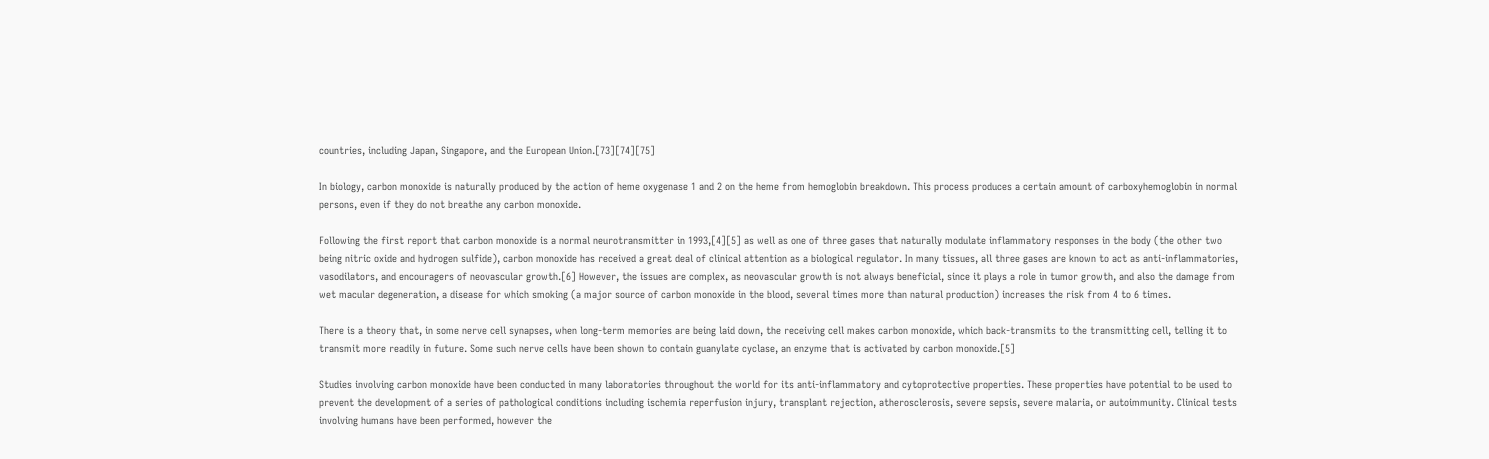countries, including Japan, Singapore, and the European Union.[73][74][75]

In biology, carbon monoxide is naturally produced by the action of heme oxygenase 1 and 2 on the heme from hemoglobin breakdown. This process produces a certain amount of carboxyhemoglobin in normal persons, even if they do not breathe any carbon monoxide.

Following the first report that carbon monoxide is a normal neurotransmitter in 1993,[4][5] as well as one of three gases that naturally modulate inflammatory responses in the body (the other two being nitric oxide and hydrogen sulfide), carbon monoxide has received a great deal of clinical attention as a biological regulator. In many tissues, all three gases are known to act as anti-inflammatories, vasodilators, and encouragers of neovascular growth.[6] However, the issues are complex, as neovascular growth is not always beneficial, since it plays a role in tumor growth, and also the damage from wet macular degeneration, a disease for which smoking (a major source of carbon monoxide in the blood, several times more than natural production) increases the risk from 4 to 6 times.

There is a theory that, in some nerve cell synapses, when long-term memories are being laid down, the receiving cell makes carbon monoxide, which back-transmits to the transmitting cell, telling it to transmit more readily in future. Some such nerve cells have been shown to contain guanylate cyclase, an enzyme that is activated by carbon monoxide.[5]

Studies involving carbon monoxide have been conducted in many laboratories throughout the world for its anti-inflammatory and cytoprotective properties. These properties have potential to be used to prevent the development of a series of pathological conditions including ischemia reperfusion injury, transplant rejection, atherosclerosis, severe sepsis, severe malaria, or autoimmunity. Clinical tests involving humans have been performed, however the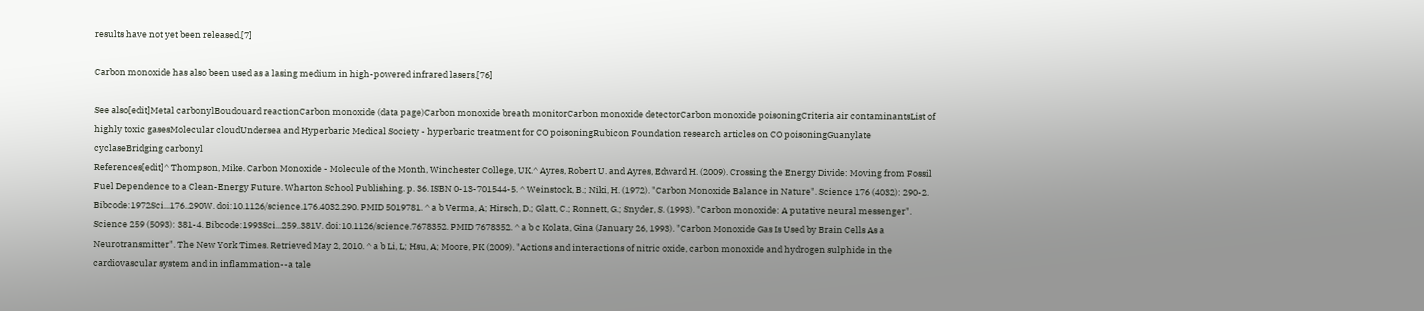results have not yet been released.[7]

Carbon monoxide has also been used as a lasing medium in high-powered infrared lasers.[76]

See also[edit]Metal carbonylBoudouard reactionCarbon monoxide (data page)Carbon monoxide breath monitorCarbon monoxide detectorCarbon monoxide poisoningCriteria air contaminantsList of highly toxic gasesMolecular cloudUndersea and Hyperbaric Medical Society - hyperbaric treatment for CO poisoningRubicon Foundation research articles on CO poisoningGuanylate cyclaseBridging carbonyl
References[edit]^ Thompson, Mike. Carbon Monoxide - Molecule of the Month, Winchester College, UK.^ Ayres, Robert U. and Ayres, Edward H. (2009). Crossing the Energy Divide: Moving from Fossil Fuel Dependence to a Clean-Energy Future. Wharton School Publishing. p. 36. ISBN 0-13-701544-5. ^ Weinstock, B.; Niki, H. (1972). "Carbon Monoxide Balance in Nature". Science 176 (4032): 290-2. Bibcode:1972Sci...176..290W. doi:10.1126/science.176.4032.290. PMID 5019781. ^ a b Verma, A; Hirsch, D.; Glatt, C.; Ronnett, G.; Snyder, S. (1993). "Carbon monoxide: A putative neural messenger". Science 259 (5093): 381-4. Bibcode:1993Sci...259..381V. doi:10.1126/science.7678352. PMID 7678352. ^ a b c Kolata, Gina (January 26, 1993). "Carbon Monoxide Gas Is Used by Brain Cells As a Neurotransmitter". The New York Times. Retrieved May 2, 2010. ^ a b Li, L; Hsu, A; Moore, PK (2009). "Actions and interactions of nitric oxide, carbon monoxide and hydrogen sulphide in the cardiovascular system and in inflammation--a tale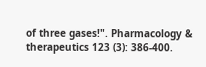of three gases!". Pharmacology & therapeutics 123 (3): 386-400.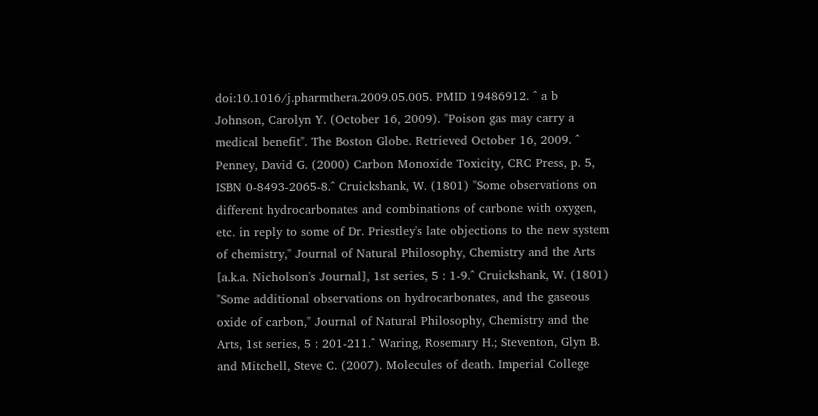doi:10.1016/j.pharmthera.2009.05.005. PMID 19486912. ^ a b Johnson, Carolyn Y. (October 16, 2009). "Poison gas may carry a medical benefit". The Boston Globe. Retrieved October 16, 2009. ^ Penney, David G. (2000) Carbon Monoxide Toxicity, CRC Press, p. 5, ISBN 0-8493-2065-8.^ Cruickshank, W. (1801) "Some observations on different hydrocarbonates and combinations of carbone with oxygen, etc. in reply to some of Dr. Priestley's late objections to the new system of chemistry," Journal of Natural Philosophy, Chemistry and the Arts [a.k.a. Nicholson's Journal], 1st series, 5 : 1-9.^ Cruickshank, W. (1801) "Some additional observations on hydrocarbonates, and the gaseous oxide of carbon," Journal of Natural Philosophy, Chemistry and the Arts, 1st series, 5 : 201-211.^ Waring, Rosemary H.; Steventon, Glyn B. and Mitchell, Steve C. (2007). Molecules of death. Imperial College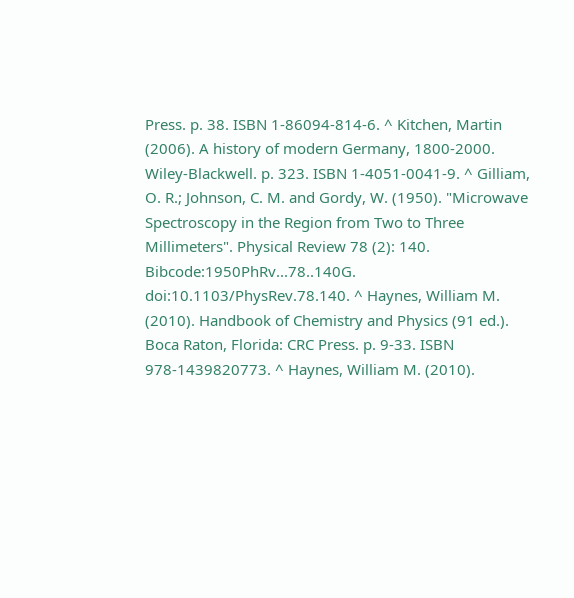Press. p. 38. ISBN 1-86094-814-6. ^ Kitchen, Martin (2006). A history of modern Germany, 1800-2000. Wiley-Blackwell. p. 323. ISBN 1-4051-0041-9. ^ Gilliam, O. R.; Johnson, C. M. and Gordy, W. (1950). "Microwave Spectroscopy in the Region from Two to Three Millimeters". Physical Review 78 (2): 140. Bibcode:1950PhRv...78..140G. doi:10.1103/PhysRev.78.140. ^ Haynes, William M. (2010). Handbook of Chemistry and Physics (91 ed.). Boca Raton, Florida: CRC Press. p. 9-33. ISBN 978-1439820773. ^ Haynes, William M. (2010).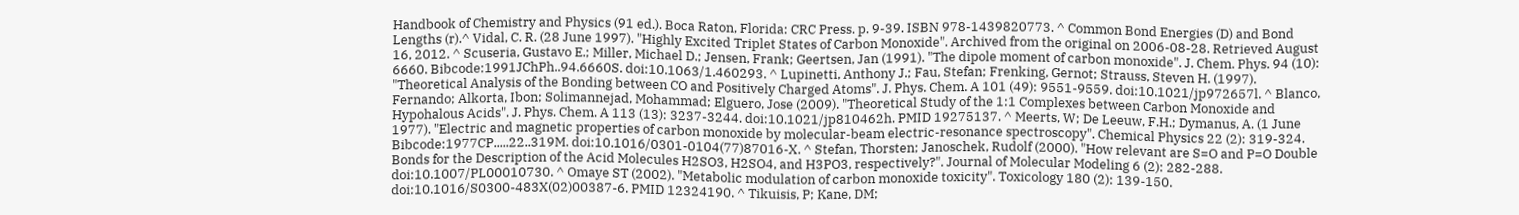Handbook of Chemistry and Physics (91 ed.). Boca Raton, Florida: CRC Press. p. 9-39. ISBN 978-1439820773. ^ Common Bond Energies (D) and Bond Lengths (r).^ Vidal, C. R. (28 June 1997). "Highly Excited Triplet States of Carbon Monoxide". Archived from the original on 2006-08-28. Retrieved August 16, 2012. ^ Scuseria, Gustavo E.; Miller, Michael D.; Jensen, Frank; Geertsen, Jan (1991). "The dipole moment of carbon monoxide". J. Chem. Phys. 94 (10): 6660. Bibcode:1991JChPh..94.6660S. doi:10.1063/1.460293. ^ Lupinetti, Anthony J.; Fau, Stefan; Frenking, Gernot; Strauss, Steven H. (1997). "Theoretical Analysis of the Bonding between CO and Positively Charged Atoms". J. Phys. Chem. A 101 (49): 9551-9559. doi:10.1021/jp972657l. ^ Blanco, Fernando; Alkorta, Ibon; Solimannejad, Mohammad; Elguero, Jose (2009). "Theoretical Study of the 1:1 Complexes between Carbon Monoxide and Hypohalous Acids". J. Phys. Chem. A 113 (13): 3237-3244. doi:10.1021/jp810462h. PMID 19275137. ^ Meerts, W; De Leeuw, F.H.; Dymanus, A. (1 June 1977). "Electric and magnetic properties of carbon monoxide by molecular-beam electric-resonance spectroscopy". Chemical Physics 22 (2): 319-324. Bibcode:1977CP.....22..319M. doi:10.1016/0301-0104(77)87016-X. ^ Stefan, Thorsten; Janoschek, Rudolf (2000). "How relevant are S=O and P=O Double Bonds for the Description of the Acid Molecules H2SO3, H2SO4, and H3PO3, respectively?". Journal of Molecular Modeling 6 (2): 282-288. doi:10.1007/PL00010730. ^ Omaye ST (2002). "Metabolic modulation of carbon monoxide toxicity". Toxicology 180 (2): 139-150. doi:10.1016/S0300-483X(02)00387-6. PMID 12324190. ^ Tikuisis, P; Kane, DM;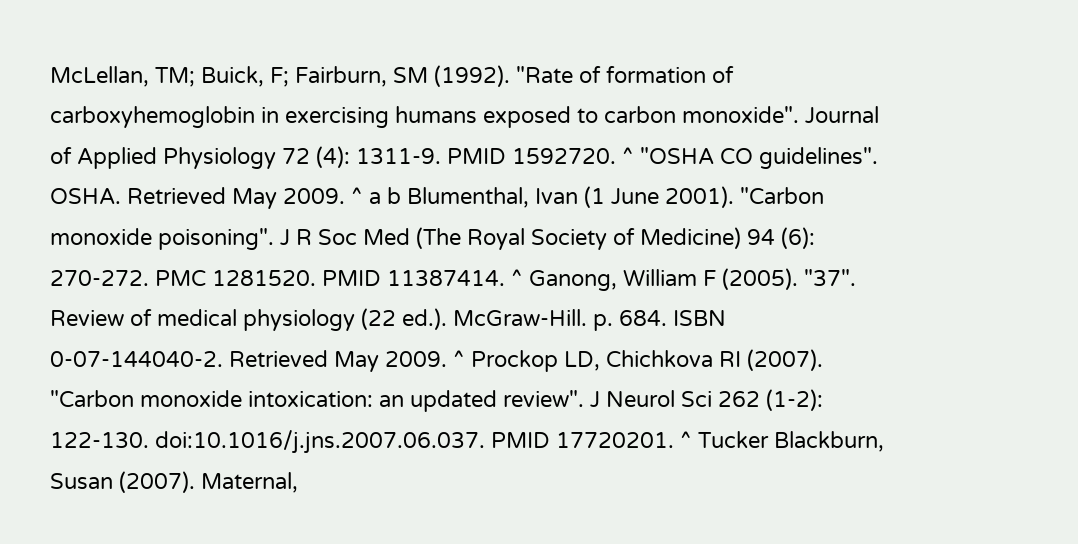McLellan, TM; Buick, F; Fairburn, SM (1992). "Rate of formation of carboxyhemoglobin in exercising humans exposed to carbon monoxide". Journal of Applied Physiology 72 (4): 1311-9. PMID 1592720. ^ "OSHA CO guidelines". OSHA. Retrieved May 2009. ^ a b Blumenthal, Ivan (1 June 2001). "Carbon monoxide poisoning". J R Soc Med (The Royal Society of Medicine) 94 (6): 270-272. PMC 1281520. PMID 11387414. ^ Ganong, William F (2005). "37". Review of medical physiology (22 ed.). McGraw-Hill. p. 684. ISBN 0-07-144040-2. Retrieved May 2009. ^ Prockop LD, Chichkova RI (2007). "Carbon monoxide intoxication: an updated review". J Neurol Sci 262 (1-2): 122-130. doi:10.1016/j.jns.2007.06.037. PMID 17720201. ^ Tucker Blackburn, Susan (2007). Maternal,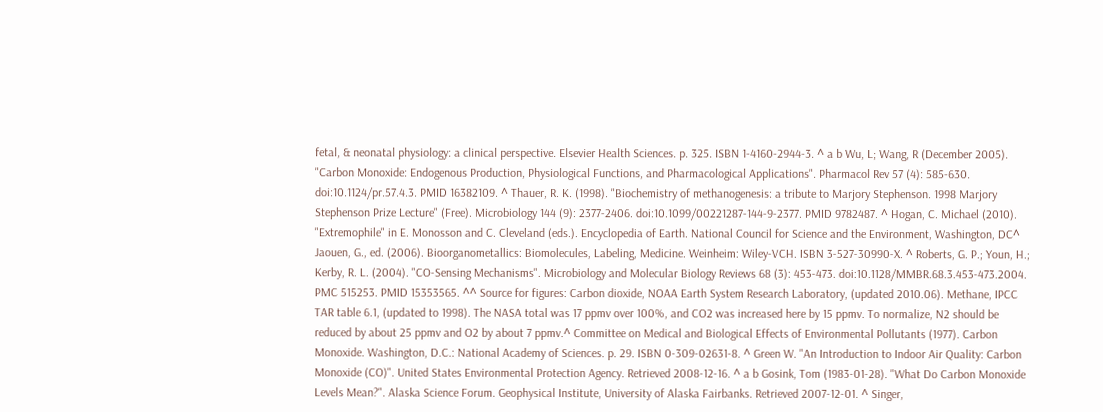fetal, & neonatal physiology: a clinical perspective. Elsevier Health Sciences. p. 325. ISBN 1-4160-2944-3. ^ a b Wu, L; Wang, R (December 2005). "Carbon Monoxide: Endogenous Production, Physiological Functions, and Pharmacological Applications". Pharmacol Rev 57 (4): 585-630. doi:10.1124/pr.57.4.3. PMID 16382109. ^ Thauer, R. K. (1998). "Biochemistry of methanogenesis: a tribute to Marjory Stephenson. 1998 Marjory Stephenson Prize Lecture" (Free). Microbiology 144 (9): 2377-2406. doi:10.1099/00221287-144-9-2377. PMID 9782487. ^ Hogan, C. Michael (2010). "Extremophile" in E. Monosson and C. Cleveland (eds.). Encyclopedia of Earth. National Council for Science and the Environment, Washington, DC^ Jaouen, G., ed. (2006). Bioorganometallics: Biomolecules, Labeling, Medicine. Weinheim: Wiley-VCH. ISBN 3-527-30990-X. ^ Roberts, G. P.; Youn, H.; Kerby, R. L. (2004). "CO-Sensing Mechanisms". Microbiology and Molecular Biology Reviews 68 (3): 453-473. doi:10.1128/MMBR.68.3.453-473.2004. PMC 515253. PMID 15353565. ^^ Source for figures: Carbon dioxide, NOAA Earth System Research Laboratory, (updated 2010.06). Methane, IPCC TAR table 6.1, (updated to 1998). The NASA total was 17 ppmv over 100%, and CO2 was increased here by 15 ppmv. To normalize, N2 should be reduced by about 25 ppmv and O2 by about 7 ppmv.^ Committee on Medical and Biological Effects of Environmental Pollutants (1977). Carbon Monoxide. Washington, D.C.: National Academy of Sciences. p. 29. ISBN 0-309-02631-8. ^ Green W. "An Introduction to Indoor Air Quality: Carbon Monoxide (CO)". United States Environmental Protection Agency. Retrieved 2008-12-16. ^ a b Gosink, Tom (1983-01-28). "What Do Carbon Monoxide Levels Mean?". Alaska Science Forum. Geophysical Institute, University of Alaska Fairbanks. Retrieved 2007-12-01. ^ Singer,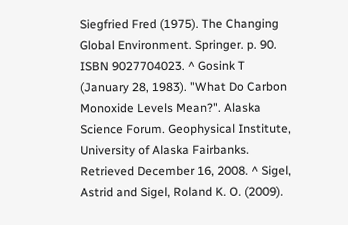Siegfried Fred (1975). The Changing Global Environment. Springer. p. 90. ISBN 9027704023. ^ Gosink T (January 28, 1983). "What Do Carbon Monoxide Levels Mean?". Alaska Science Forum. Geophysical Institute, University of Alaska Fairbanks. Retrieved December 16, 2008. ^ Sigel, Astrid and Sigel, Roland K. O. (2009).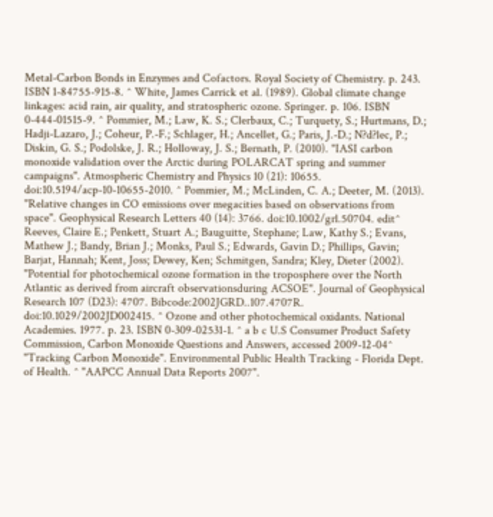Metal-Carbon Bonds in Enzymes and Cofactors. Royal Society of Chemistry. p. 243. ISBN 1-84755-915-8. ^ White, James Carrick et al. (1989). Global climate change linkages: acid rain, air quality, and stratospheric ozone. Springer. p. 106. ISBN 0-444-01515-9. ^ Pommier, M.; Law, K. S.; Clerbaux, C.; Turquety, S.; Hurtmans, D.; Hadji-Lazaro, J.; Coheur, P.-F.; Schlager, H.; Ancellet, G.; Paris, J.-D.; N?d?lec, P.; Diskin, G. S.; Podolske, J. R.; Holloway, J. S.; Bernath, P. (2010). "IASI carbon monoxide validation over the Arctic during POLARCAT spring and summer campaigns". Atmospheric Chemistry and Physics 10 (21): 10655. doi:10.5194/acp-10-10655-2010. ^ Pommier, M.; McLinden, C. A.; Deeter, M. (2013). "Relative changes in CO emissions over megacities based on observations from space". Geophysical Research Letters 40 (14): 3766. doi:10.1002/grl.50704. edit^ Reeves, Claire E.; Penkett, Stuart A.; Bauguitte, Stephane; Law, Kathy S.; Evans, Mathew J.; Bandy, Brian J.; Monks, Paul S.; Edwards, Gavin D.; Phillips, Gavin; Barjat, Hannah; Kent, Joss; Dewey, Ken; Schmitgen, Sandra; Kley, Dieter (2002). "Potential for photochemical ozone formation in the troposphere over the North Atlantic as derived from aircraft observationsduring ACSOE". Journal of Geophysical Research 107 (D23): 4707. Bibcode:2002JGRD..107.4707R. doi:10.1029/2002JD002415. ^ Ozone and other photochemical oxidants. National Academies. 1977. p. 23. ISBN 0-309-02531-1. ^ a b c U.S Consumer Product Safety Commission, Carbon Monoxide Questions and Answers, accessed 2009-12-04^ "Tracking Carbon Monoxide". Environmental Public Health Tracking - Florida Dept. of Health. ^ "AAPCC Annual Data Reports 2007".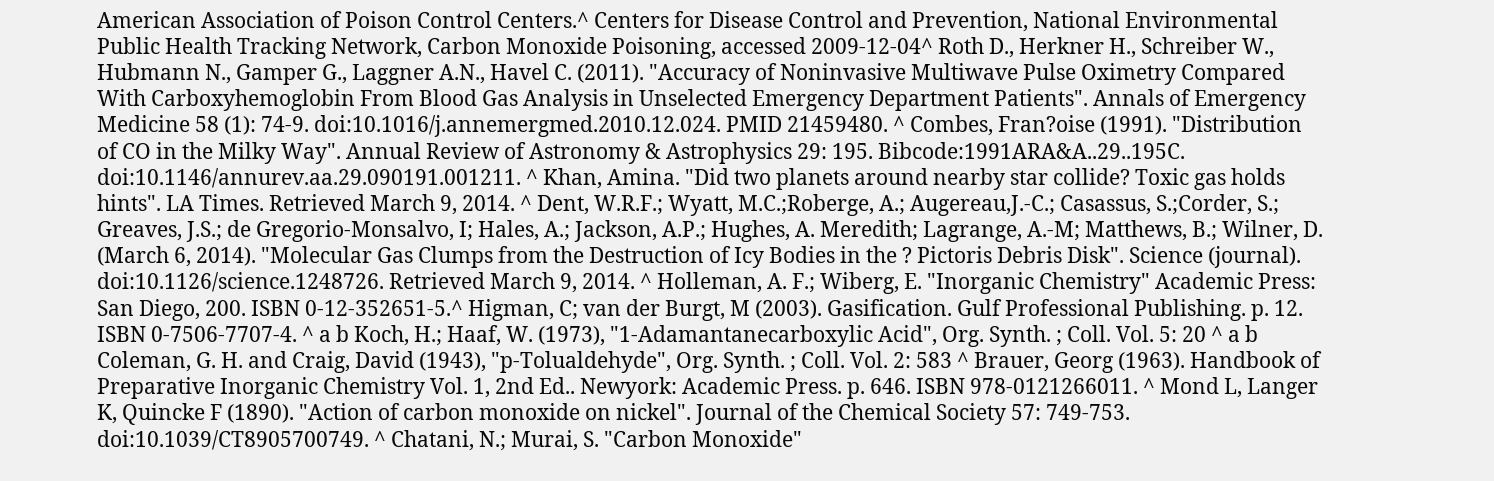American Association of Poison Control Centers.^ Centers for Disease Control and Prevention, National Environmental Public Health Tracking Network, Carbon Monoxide Poisoning, accessed 2009-12-04^ Roth D., Herkner H., Schreiber W., Hubmann N., Gamper G., Laggner A.N., Havel C. (2011). "Accuracy of Noninvasive Multiwave Pulse Oximetry Compared With Carboxyhemoglobin From Blood Gas Analysis in Unselected Emergency Department Patients". Annals of Emergency Medicine 58 (1): 74-9. doi:10.1016/j.annemergmed.2010.12.024. PMID 21459480. ^ Combes, Fran?oise (1991). "Distribution of CO in the Milky Way". Annual Review of Astronomy & Astrophysics 29: 195. Bibcode:1991ARA&A..29..195C. doi:10.1146/annurev.aa.29.090191.001211. ^ Khan, Amina. "Did two planets around nearby star collide? Toxic gas holds hints". LA Times. Retrieved March 9, 2014. ^ Dent, W.R.F.; Wyatt, M.C.;Roberge, A.; Augereau,J.-C.; Casassus, S.;Corder, S.; Greaves, J.S.; de Gregorio-Monsalvo, I; Hales, A.; Jackson, A.P.; Hughes, A. Meredith; Lagrange, A.-M; Matthews, B.; Wilner, D. (March 6, 2014). "Molecular Gas Clumps from the Destruction of Icy Bodies in the ? Pictoris Debris Disk". Science (journal). doi:10.1126/science.1248726. Retrieved March 9, 2014. ^ Holleman, A. F.; Wiberg, E. "Inorganic Chemistry" Academic Press: San Diego, 200. ISBN 0-12-352651-5.^ Higman, C; van der Burgt, M (2003). Gasification. Gulf Professional Publishing. p. 12. ISBN 0-7506-7707-4. ^ a b Koch, H.; Haaf, W. (1973), "1-Adamantanecarboxylic Acid", Org. Synth. ; Coll. Vol. 5: 20 ^ a b Coleman, G. H. and Craig, David (1943), "p-Tolualdehyde", Org. Synth. ; Coll. Vol. 2: 583 ^ Brauer, Georg (1963). Handbook of Preparative Inorganic Chemistry Vol. 1, 2nd Ed.. Newyork: Academic Press. p. 646. ISBN 978-0121266011. ^ Mond L, Langer K, Quincke F (1890). "Action of carbon monoxide on nickel". Journal of the Chemical Society 57: 749-753. doi:10.1039/CT8905700749. ^ Chatani, N.; Murai, S. "Carbon Monoxide"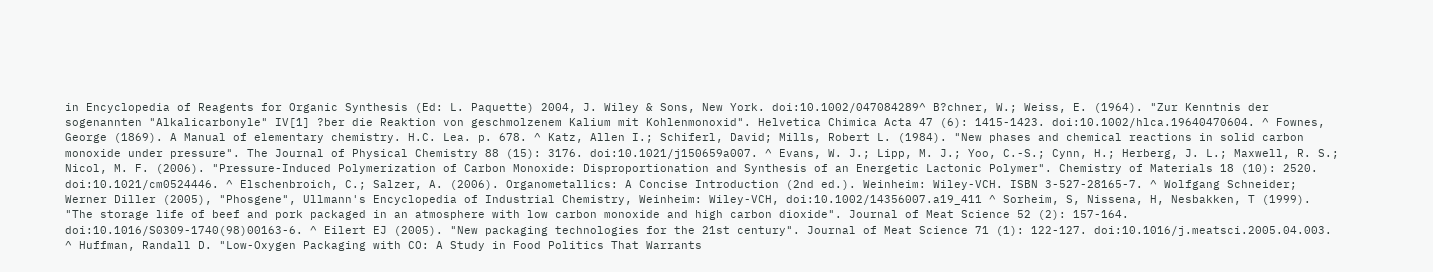in Encyclopedia of Reagents for Organic Synthesis (Ed: L. Paquette) 2004, J. Wiley & Sons, New York. doi:10.1002/047084289^ B?chner, W.; Weiss, E. (1964). "Zur Kenntnis der sogenannten "Alkalicarbonyle" IV[1] ?ber die Reaktion von geschmolzenem Kalium mit Kohlenmonoxid". Helvetica Chimica Acta 47 (6): 1415-1423. doi:10.1002/hlca.19640470604. ^ Fownes, George (1869). A Manual of elementary chemistry. H.C. Lea. p. 678. ^ Katz, Allen I.; Schiferl, David; Mills, Robert L. (1984). "New phases and chemical reactions in solid carbon monoxide under pressure". The Journal of Physical Chemistry 88 (15): 3176. doi:10.1021/j150659a007. ^ Evans, W. J.; Lipp, M. J.; Yoo, C.-S.; Cynn, H.; Herberg, J. L.; Maxwell, R. S.; Nicol, M. F. (2006). "Pressure-Induced Polymerization of Carbon Monoxide: Disproportionation and Synthesis of an Energetic Lactonic Polymer". Chemistry of Materials 18 (10): 2520. doi:10.1021/cm0524446. ^ Elschenbroich, C.; Salzer, A. (2006). Organometallics: A Concise Introduction (2nd ed.). Weinheim: Wiley-VCH. ISBN 3-527-28165-7. ^ Wolfgang Schneider; Werner Diller (2005), "Phosgene", Ullmann's Encyclopedia of Industrial Chemistry, Weinheim: Wiley-VCH, doi:10.1002/14356007.a19_411 ^ Sorheim, S, Nissena, H, Nesbakken, T (1999). "The storage life of beef and pork packaged in an atmosphere with low carbon monoxide and high carbon dioxide". Journal of Meat Science 52 (2): 157-164. doi:10.1016/S0309-1740(98)00163-6. ^ Eilert EJ (2005). "New packaging technologies for the 21st century". Journal of Meat Science 71 (1): 122-127. doi:10.1016/j.meatsci.2005.04.003. ^ Huffman, Randall D. "Low-Oxygen Packaging with CO: A Study in Food Politics That Warrants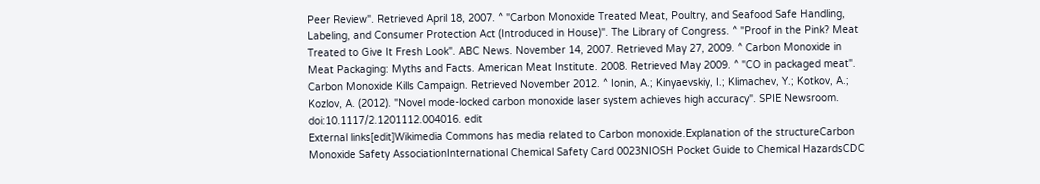Peer Review". Retrieved April 18, 2007. ^ "Carbon Monoxide Treated Meat, Poultry, and Seafood Safe Handling, Labeling, and Consumer Protection Act (Introduced in House)". The Library of Congress. ^ "Proof in the Pink? Meat Treated to Give It Fresh Look". ABC News. November 14, 2007. Retrieved May 27, 2009. ^ Carbon Monoxide in Meat Packaging: Myths and Facts. American Meat Institute. 2008. Retrieved May 2009. ^ "CO in packaged meat". Carbon Monoxide Kills Campaign. Retrieved November 2012. ^ Ionin, A.; Kinyaevskiy, I.; Klimachev, Y.; Kotkov, A.; Kozlov, A. (2012). "Novel mode-locked carbon monoxide laser system achieves high accuracy". SPIE Newsroom. doi:10.1117/2.1201112.004016. edit
External links[edit]Wikimedia Commons has media related to Carbon monoxide.Explanation of the structureCarbon Monoxide Safety AssociationInternational Chemical Safety Card 0023NIOSH Pocket Guide to Chemical HazardsCDC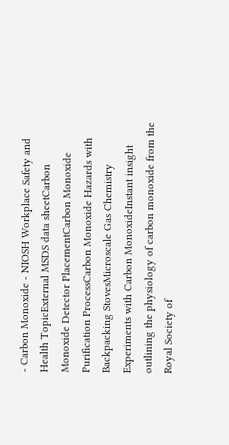- Carbon Monoxide - NIOSH Workplace Safety and Health TopicExternal MSDS data sheetCarbon Monoxide Detector PlacementCarbon Monoxide Purification ProcessCarbon Monoxide Hazards with Backpacking StovesMicroscale Gas Chemistry Experiments with Carbon MonoxideInstant insight outlining the physiology of carbon monoxide from the Royal Society of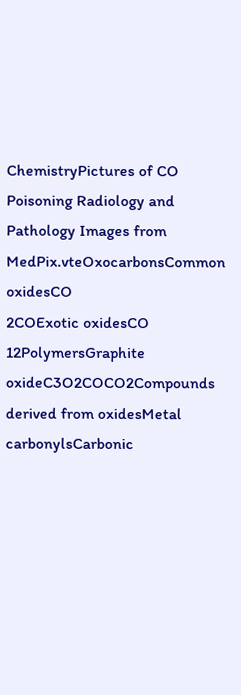ChemistryPictures of CO Poisoning Radiology and Pathology Images from MedPix.vteOxocarbonsCommon oxidesCO
2COExotic oxidesCO
12PolymersGraphite oxideC3O2COCO2Compounds derived from oxidesMetal carbonylsCarbonic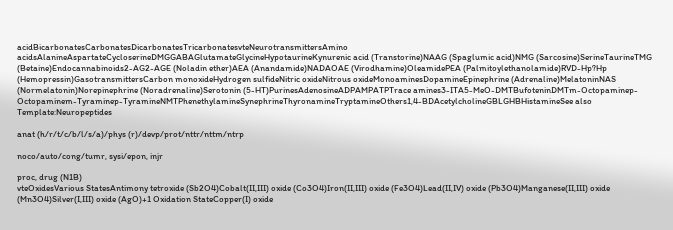acidBicarbonatesCarbonatesDicarbonatesTricarbonatesvteNeurotransmittersAmino acidsAlanineAspartateCycloserineDMGGABAGlutamateGlycineHypotaurineKynurenic acid (Transtorine)NAAG (Spaglumic acid)NMG (Sarcosine)SerineTaurineTMG (Betaine)Endocannabinoids2-AG2-AGE (Noladin ether)AEA (Anandamide)NADAOAE (Virodhamine)OleamidePEA (Palmitoylethanolamide)RVD-Hp?Hp (Hemopressin)GasotransmittersCarbon monoxideHydrogen sulfideNitric oxideNitrous oxideMonoaminesDopamineEpinephrine (Adrenaline)MelatoninNAS (Normelatonin)Norepinephrine (Noradrenaline)Serotonin (5-HT)PurinesAdenosineADPAMPATPTrace amines3-ITA5-MeO-DMTBufoteninDMTm-Octopaminep-Octopaminem-Tyraminep-TyramineNMTPhenethylamineSynephrineThyronamineTryptamineOthers1,4-BDAcetylcholineGBLGHBHistamineSee also Template:Neuropeptides

anat (h/r/t/c/b/l/s/a)/phys (r)/devp/prot/nttr/nttm/ntrp

noco/auto/cong/tumr, sysi/epon, injr

proc, drug (N1B)
vteOxidesVarious StatesAntimony tetroxide (Sb2O4)Cobalt(II,III) oxide (Co3O4)Iron(II,III) oxide (Fe3O4)Lead(II,IV) oxide (Pb3O4)Manganese(II,III) oxide (Mn3O4)Silver(I,III) oxide (AgO)+1 Oxidation StateCopper(I) oxide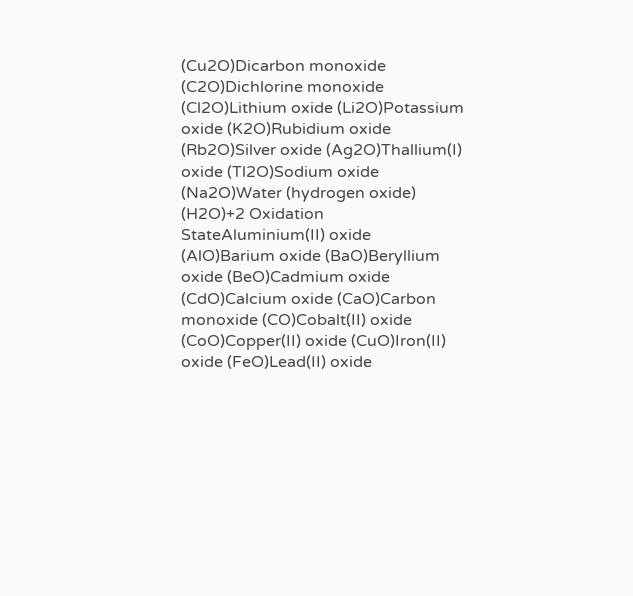(Cu2O)Dicarbon monoxide (C2O)Dichlorine monoxide (Cl2O)Lithium oxide (Li2O)Potassium oxide (K2O)Rubidium oxide (Rb2O)Silver oxide (Ag2O)Thallium(I) oxide (Tl2O)Sodium oxide (Na2O)Water (hydrogen oxide) (H2O)+2 Oxidation StateAluminium(II) oxide (AlO)Barium oxide (BaO)Beryllium oxide (BeO)Cadmium oxide (CdO)Calcium oxide (CaO)Carbon monoxide (CO)Cobalt(II) oxide (CoO)Copper(II) oxide (CuO)Iron(II) oxide (FeO)Lead(II) oxide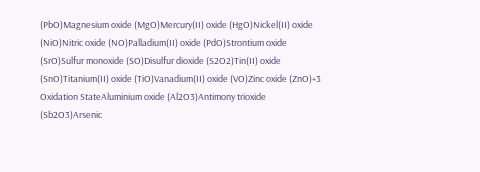(PbO)Magnesium oxide (MgO)Mercury(II) oxide (HgO)Nickel(II) oxide (NiO)Nitric oxide (NO)Palladium(II) oxide (PdO)Strontium oxide (SrO)Sulfur monoxide (SO)Disulfur dioxide (S2O2)Tin(II) oxide (SnO)Titanium(II) oxide (TiO)Vanadium(II) oxide (VO)Zinc oxide (ZnO)+3 Oxidation StateAluminium oxide (Al2O3)Antimony trioxide (Sb2O3)Arsenic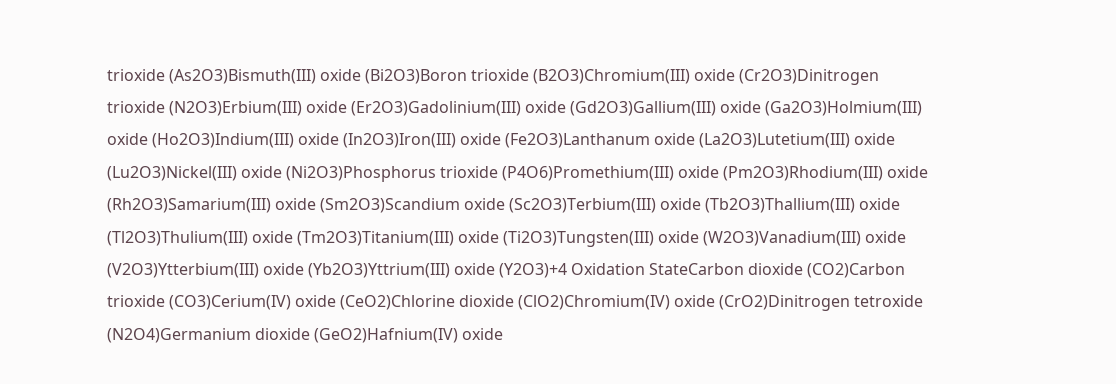trioxide (As2O3)Bismuth(III) oxide (Bi2O3)Boron trioxide (B2O3)Chromium(III) oxide (Cr2O3)Dinitrogen trioxide (N2O3)Erbium(III) oxide (Er2O3)Gadolinium(III) oxide (Gd2O3)Gallium(III) oxide (Ga2O3)Holmium(III) oxide (Ho2O3)Indium(III) oxide (In2O3)Iron(III) oxide (Fe2O3)Lanthanum oxide (La2O3)Lutetium(III) oxide (Lu2O3)Nickel(III) oxide (Ni2O3)Phosphorus trioxide (P4O6)Promethium(III) oxide (Pm2O3)Rhodium(III) oxide (Rh2O3)Samarium(III) oxide (Sm2O3)Scandium oxide (Sc2O3)Terbium(III) oxide (Tb2O3)Thallium(III) oxide (Tl2O3)Thulium(III) oxide (Tm2O3)Titanium(III) oxide (Ti2O3)Tungsten(III) oxide (W2O3)Vanadium(III) oxide (V2O3)Ytterbium(III) oxide (Yb2O3)Yttrium(III) oxide (Y2O3)+4 Oxidation StateCarbon dioxide (CO2)Carbon trioxide (CO3)Cerium(IV) oxide (CeO2)Chlorine dioxide (ClO2)Chromium(IV) oxide (CrO2)Dinitrogen tetroxide (N2O4)Germanium dioxide (GeO2)Hafnium(IV) oxide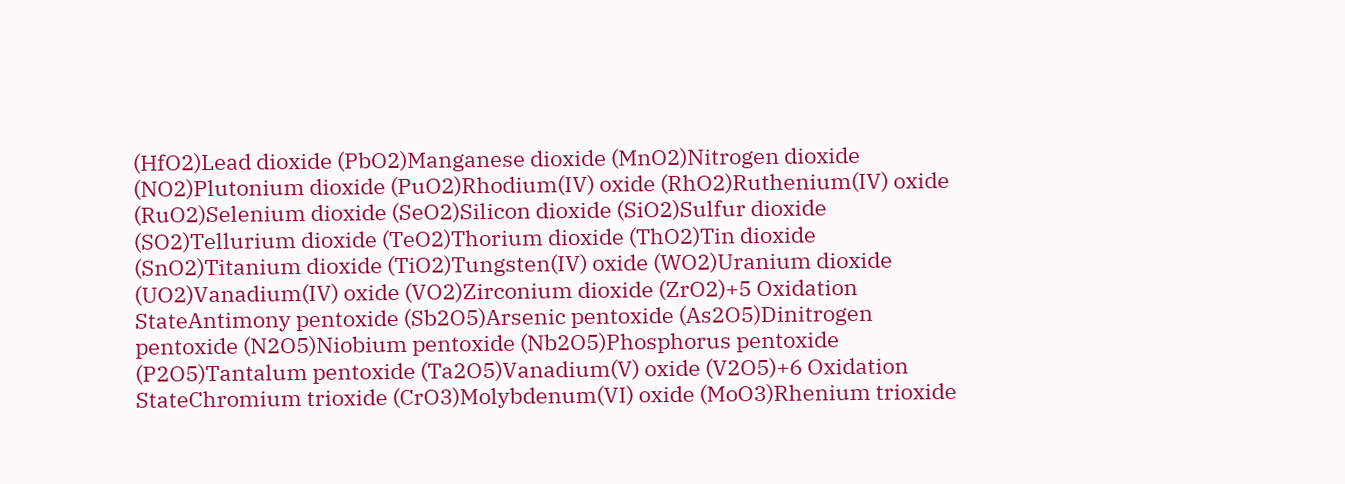(HfO2)Lead dioxide (PbO2)Manganese dioxide (MnO2)Nitrogen dioxide (NO2)Plutonium dioxide (PuO2)Rhodium(IV) oxide (RhO2)Ruthenium(IV) oxide (RuO2)Selenium dioxide (SeO2)Silicon dioxide (SiO2)Sulfur dioxide (SO2)Tellurium dioxide (TeO2)Thorium dioxide (ThO2)Tin dioxide (SnO2)Titanium dioxide (TiO2)Tungsten(IV) oxide (WO2)Uranium dioxide (UO2)Vanadium(IV) oxide (VO2)Zirconium dioxide (ZrO2)+5 Oxidation StateAntimony pentoxide (Sb2O5)Arsenic pentoxide (As2O5)Dinitrogen pentoxide (N2O5)Niobium pentoxide (Nb2O5)Phosphorus pentoxide (P2O5)Tantalum pentoxide (Ta2O5)Vanadium(V) oxide (V2O5)+6 Oxidation StateChromium trioxide (CrO3)Molybdenum(VI) oxide (MoO3)Rhenium trioxide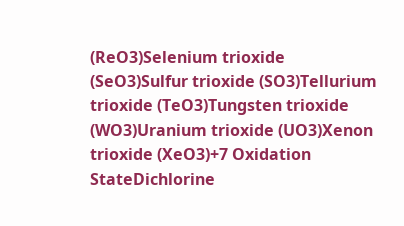(ReO3)Selenium trioxide (SeO3)Sulfur trioxide (SO3)Tellurium trioxide (TeO3)Tungsten trioxide (WO3)Uranium trioxide (UO3)Xenon trioxide (XeO3)+7 Oxidation StateDichlorine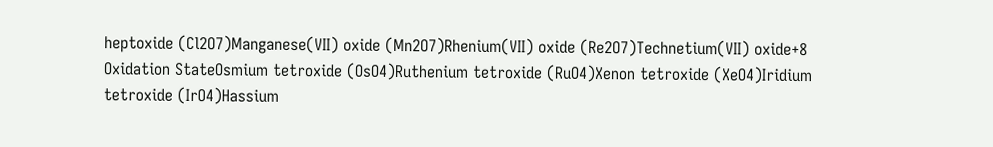heptoxide (Cl2O7)Manganese(VII) oxide (Mn2O7)Rhenium(VII) oxide (Re2O7)Technetium(VII) oxide+8 Oxidation StateOsmium tetroxide (OsO4)Ruthenium tetroxide (RuO4)Xenon tetroxide (XeO4)Iridium tetroxide (IrO4)Hassium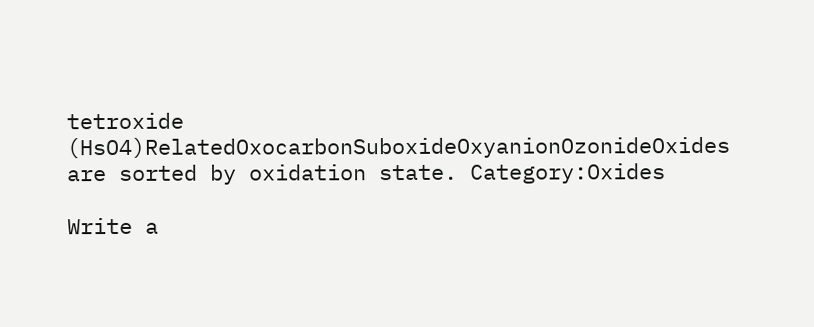tetroxide (HsO4)RelatedOxocarbonSuboxideOxyanionOzonideOxides are sorted by oxidation state. Category:Oxides

Write a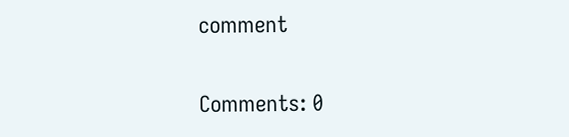comment

Comments: 0